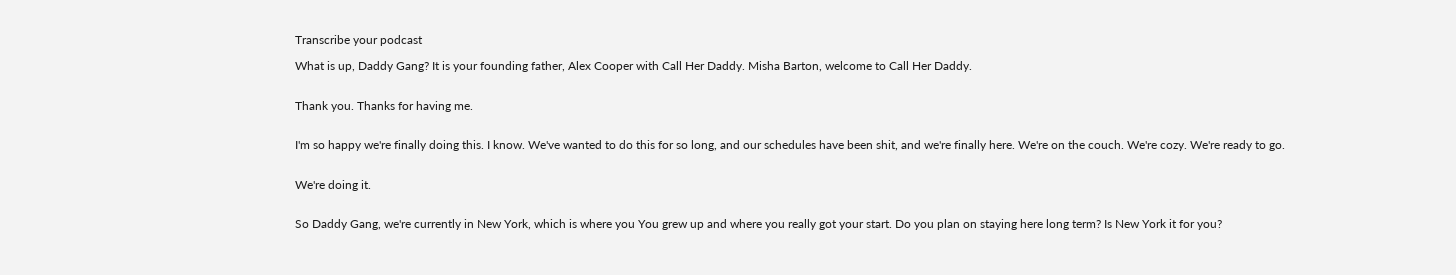Transcribe your podcast

What is up, Daddy Gang? It is your founding father, Alex Cooper with Call Her Daddy. Misha Barton, welcome to Call Her Daddy.


Thank you. Thanks for having me.


I'm so happy we're finally doing this. I know. We've wanted to do this for so long, and our schedules have been shit, and we're finally here. We're on the couch. We're cozy. We're ready to go.


We're doing it.


So Daddy Gang, we're currently in New York, which is where you You grew up and where you really got your start. Do you plan on staying here long term? Is New York it for you?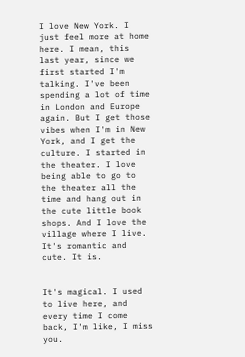I love New York. I just feel more at home here. I mean, this last year, since we first started I'm talking. I've been spending a lot of time in London and Europe again. But I get those vibes when I'm in New York, and I get the culture. I started in the theater. I love being able to go to the theater all the time and hang out in the cute little book shops. And I love the village where I live. It's romantic and cute. It is.


It's magical. I used to live here, and every time I come back, I'm like, I miss you.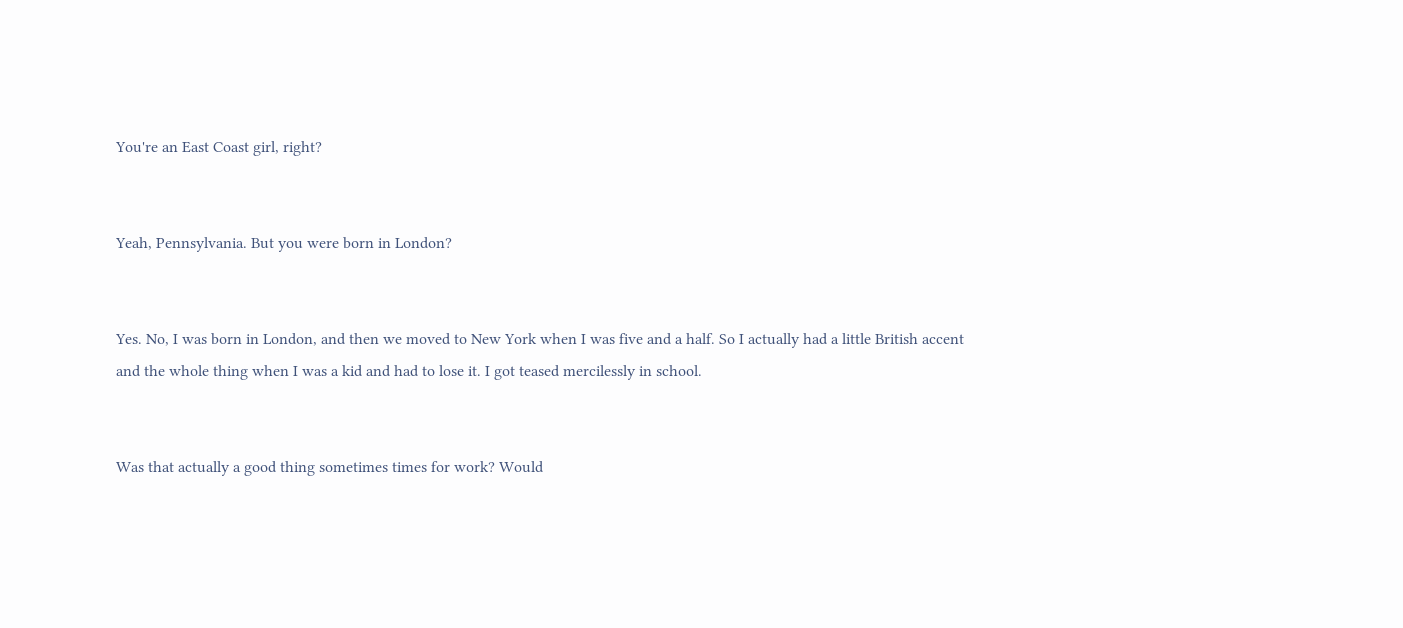You're an East Coast girl, right?


Yeah, Pennsylvania. But you were born in London?


Yes. No, I was born in London, and then we moved to New York when I was five and a half. So I actually had a little British accent and the whole thing when I was a kid and had to lose it. I got teased mercilessly in school.


Was that actually a good thing sometimes times for work? Would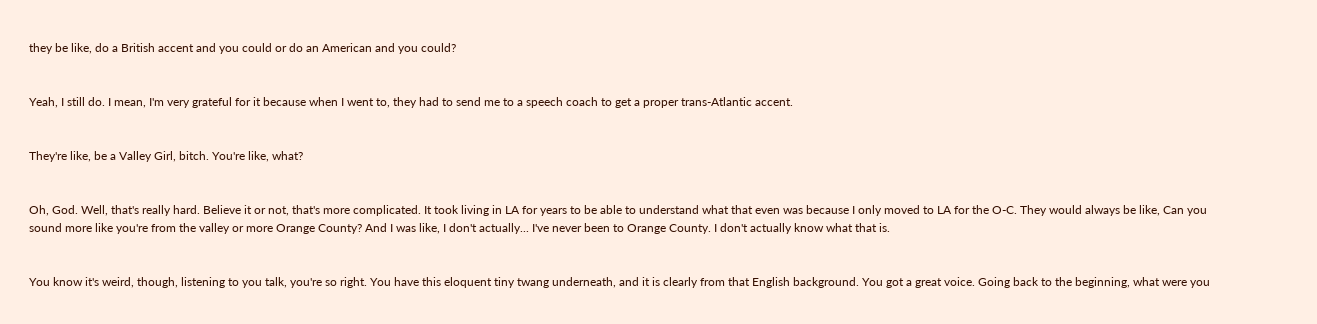they be like, do a British accent and you could or do an American and you could?


Yeah, I still do. I mean, I'm very grateful for it because when I went to, they had to send me to a speech coach to get a proper trans-Atlantic accent.


They're like, be a Valley Girl, bitch. You're like, what?


Oh, God. Well, that's really hard. Believe it or not, that's more complicated. It took living in LA for years to be able to understand what that even was because I only moved to LA for the O-C. They would always be like, Can you sound more like you're from the valley or more Orange County? And I was like, I don't actually... I've never been to Orange County. I don't actually know what that is.


You know it's weird, though, listening to you talk, you're so right. You have this eloquent tiny twang underneath, and it is clearly from that English background. You got a great voice. Going back to the beginning, what were you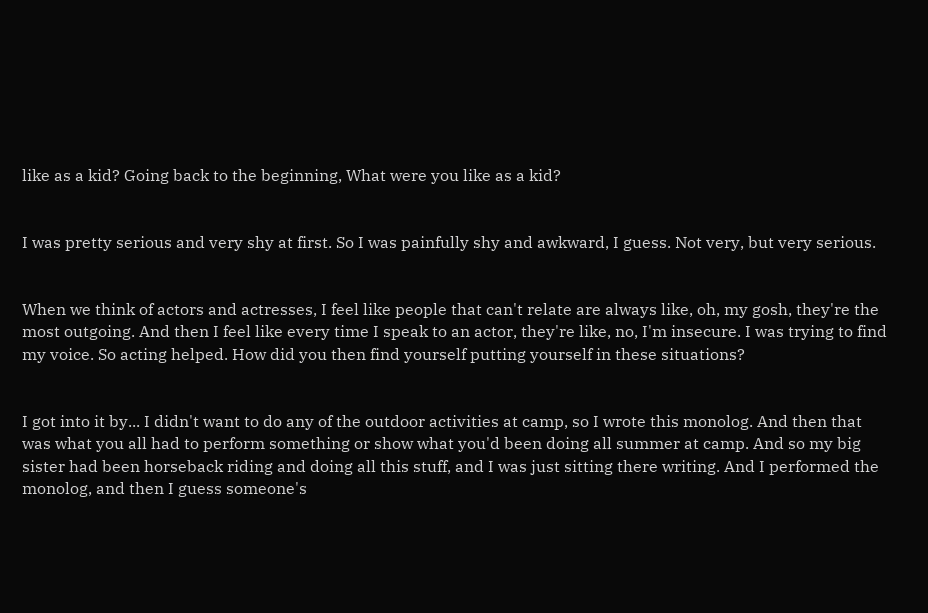like as a kid? Going back to the beginning, What were you like as a kid?


I was pretty serious and very shy at first. So I was painfully shy and awkward, I guess. Not very, but very serious.


When we think of actors and actresses, I feel like people that can't relate are always like, oh, my gosh, they're the most outgoing. And then I feel like every time I speak to an actor, they're like, no, I'm insecure. I was trying to find my voice. So acting helped. How did you then find yourself putting yourself in these situations?


I got into it by... I didn't want to do any of the outdoor activities at camp, so I wrote this monolog. And then that was what you all had to perform something or show what you'd been doing all summer at camp. And so my big sister had been horseback riding and doing all this stuff, and I was just sitting there writing. And I performed the monolog, and then I guess someone's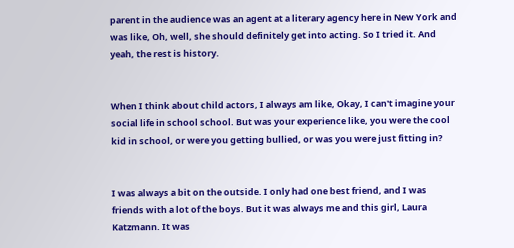parent in the audience was an agent at a literary agency here in New York and was like, Oh, well, she should definitely get into acting. So I tried it. And yeah, the rest is history.


When I think about child actors, I always am like, Okay, I can't imagine your social life in school school. But was your experience like, you were the cool kid in school, or were you getting bullied, or was you were just fitting in?


I was always a bit on the outside. I only had one best friend, and I was friends with a lot of the boys. But it was always me and this girl, Laura Katzmann. It was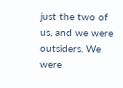just the two of us, and we were outsiders. We were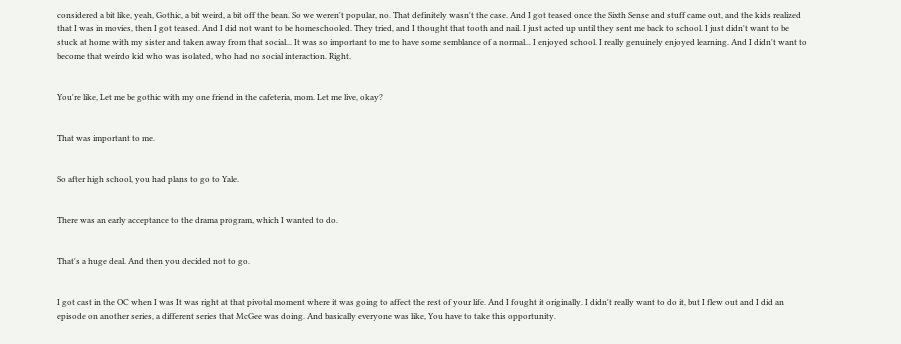considered a bit like, yeah, Gothic, a bit weird, a bit off the bean. So we weren't popular, no. That definitely wasn't the case. And I got teased once the Sixth Sense and stuff came out, and the kids realized that I was in movies, then I got teased. And I did not want to be homeschooled. They tried, and I thought that tooth and nail. I just acted up until they sent me back to school. I just didn't want to be stuck at home with my sister and taken away from that social... It was so important to me to have some semblance of a normal... I enjoyed school. I really genuinely enjoyed learning. And I didn't want to become that weirdo kid who was isolated, who had no social interaction. Right.


You're like, Let me be gothic with my one friend in the cafeteria, mom. Let me live, okay?


That was important to me.


So after high school, you had plans to go to Yale.


There was an early acceptance to the drama program, which I wanted to do.


That's a huge deal. And then you decided not to go.


I got cast in the OC when I was It was right at that pivotal moment where it was going to affect the rest of your life. And I fought it originally. I didn't really want to do it, but I flew out and I did an episode on another series, a different series that McGee was doing. And basically everyone was like, You have to take this opportunity.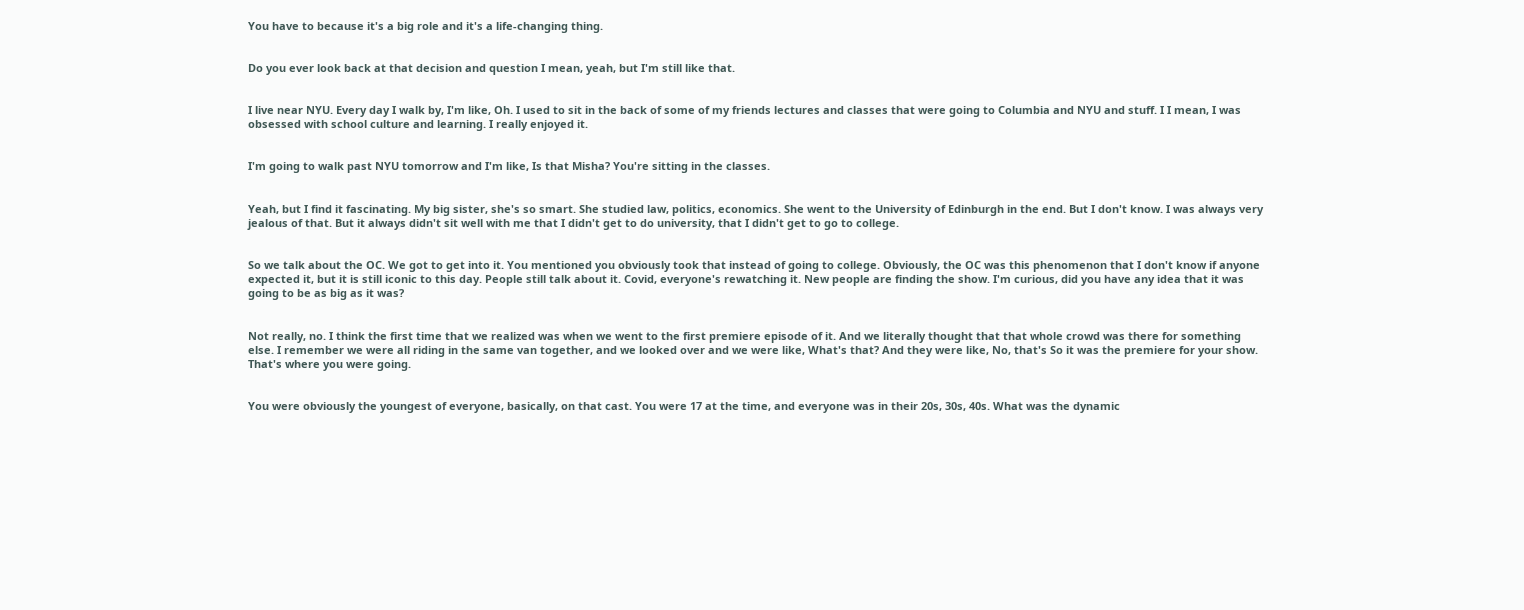You have to because it's a big role and it's a life-changing thing.


Do you ever look back at that decision and question I mean, yeah, but I'm still like that.


I live near NYU. Every day I walk by, I'm like, Oh. I used to sit in the back of some of my friends lectures and classes that were going to Columbia and NYU and stuff. I I mean, I was obsessed with school culture and learning. I really enjoyed it.


I'm going to walk past NYU tomorrow and I'm like, Is that Misha? You're sitting in the classes.


Yeah, but I find it fascinating. My big sister, she's so smart. She studied law, politics, economics. She went to the University of Edinburgh in the end. But I don't know. I was always very jealous of that. But it always didn't sit well with me that I didn't get to do university, that I didn't get to go to college.


So we talk about the OC. We got to get into it. You mentioned you obviously took that instead of going to college. Obviously, the OC was this phenomenon that I don't know if anyone expected it, but it is still iconic to this day. People still talk about it. Covid, everyone's rewatching it. New people are finding the show. I'm curious, did you have any idea that it was going to be as big as it was?


Not really, no. I think the first time that we realized was when we went to the first premiere episode of it. And we literally thought that that whole crowd was there for something else. I remember we were all riding in the same van together, and we looked over and we were like, What's that? And they were like, No, that's So it was the premiere for your show. That's where you were going.


You were obviously the youngest of everyone, basically, on that cast. You were 17 at the time, and everyone was in their 20s, 30s, 40s. What was the dynamic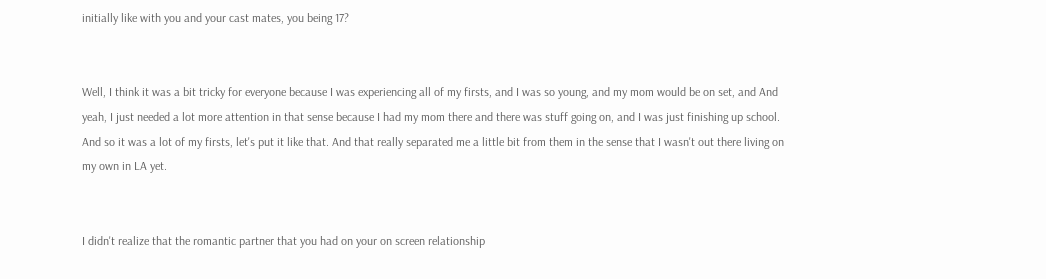initially like with you and your cast mates, you being 17?


Well, I think it was a bit tricky for everyone because I was experiencing all of my firsts, and I was so young, and my mom would be on set, and And yeah, I just needed a lot more attention in that sense because I had my mom there and there was stuff going on, and I was just finishing up school. And so it was a lot of my firsts, let's put it like that. And that really separated me a little bit from them in the sense that I wasn't out there living on my own in LA yet.


I didn't realize that the romantic partner that you had on your on screen relationship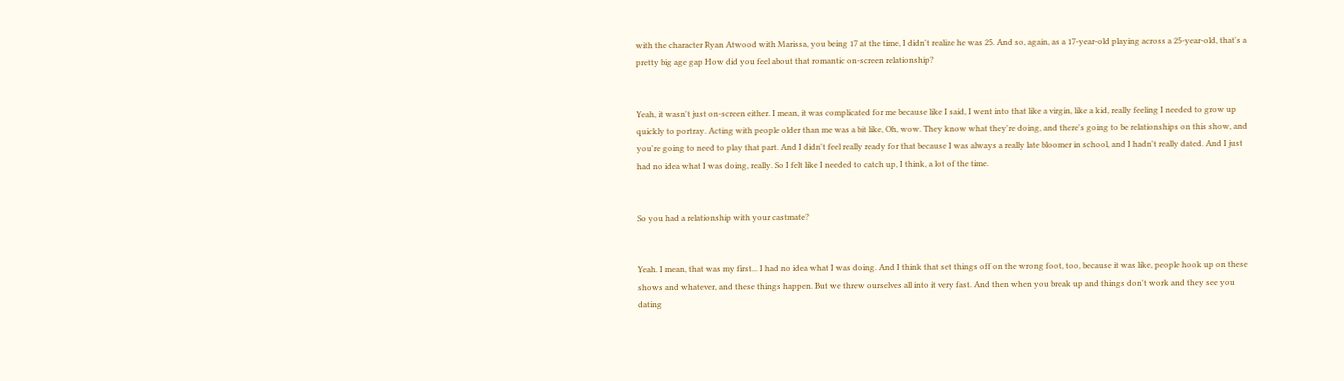with the character Ryan Atwood with Marissa, you being 17 at the time, I didn't realize he was 25. And so, again, as a 17-year-old playing across a 25-year-old, that's a pretty big age gap How did you feel about that romantic on-screen relationship?


Yeah, it wasn't just on-screen either. I mean, it was complicated for me because like I said, I went into that like a virgin, like a kid, really feeling I needed to grow up quickly to portray. Acting with people older than me was a bit like, Oh, wow. They know what they're doing, and there's going to be relationships on this show, and you're going to need to play that part. And I didn't feel really ready for that because I was always a really late bloomer in school, and I hadn't really dated. And I just had no idea what I was doing, really. So I felt like I needed to catch up, I think, a lot of the time.


So you had a relationship with your castmate?


Yeah. I mean, that was my first... I had no idea what I was doing. And I think that set things off on the wrong foot, too, because it was like, people hook up on these shows and whatever, and these things happen. But we threw ourselves all into it very fast. And then when you break up and things don't work and they see you dating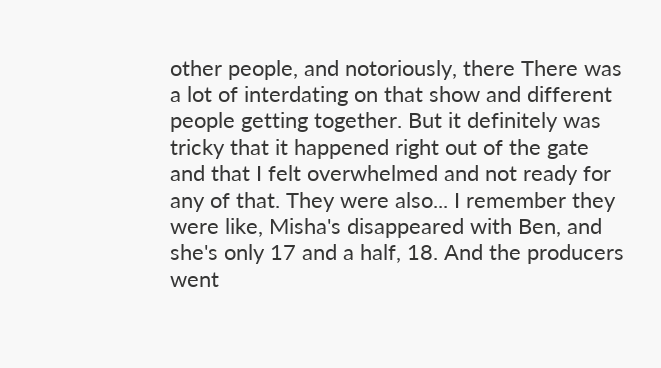other people, and notoriously, there There was a lot of interdating on that show and different people getting together. But it definitely was tricky that it happened right out of the gate and that I felt overwhelmed and not ready for any of that. They were also... I remember they were like, Misha's disappeared with Ben, and she's only 17 and a half, 18. And the producers went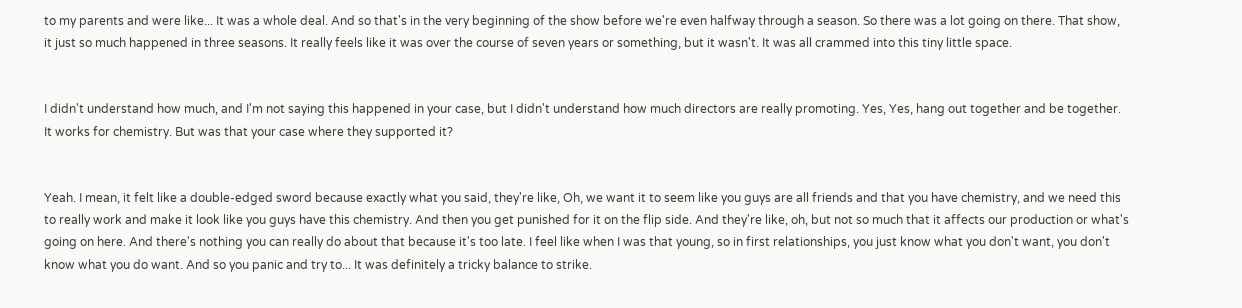to my parents and were like... It was a whole deal. And so that's in the very beginning of the show before we're even halfway through a season. So there was a lot going on there. That show, it just so much happened in three seasons. It really feels like it was over the course of seven years or something, but it wasn't. It was all crammed into this tiny little space.


I didn't understand how much, and I'm not saying this happened in your case, but I didn't understand how much directors are really promoting. Yes, Yes, hang out together and be together. It works for chemistry. But was that your case where they supported it?


Yeah. I mean, it felt like a double-edged sword because exactly what you said, they're like, Oh, we want it to seem like you guys are all friends and that you have chemistry, and we need this to really work and make it look like you guys have this chemistry. And then you get punished for it on the flip side. And they're like, oh, but not so much that it affects our production or what's going on here. And there's nothing you can really do about that because it's too late. I feel like when I was that young, so in first relationships, you just know what you don't want, you don't know what you do want. And so you panic and try to... It was definitely a tricky balance to strike.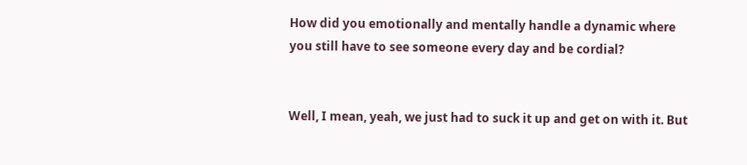How did you emotionally and mentally handle a dynamic where you still have to see someone every day and be cordial?


Well, I mean, yeah, we just had to suck it up and get on with it. But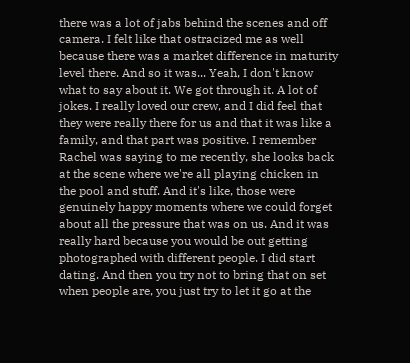there was a lot of jabs behind the scenes and off camera. I felt like that ostracized me as well because there was a market difference in maturity level there. And so it was... Yeah, I don't know what to say about it. We got through it. A lot of jokes. I really loved our crew, and I did feel that they were really there for us and that it was like a family, and that part was positive. I remember Rachel was saying to me recently, she looks back at the scene where we're all playing chicken in the pool and stuff. And it's like, those were genuinely happy moments where we could forget about all the pressure that was on us. And it was really hard because you would be out getting photographed with different people. I did start dating. And then you try not to bring that on set when people are, you just try to let it go at the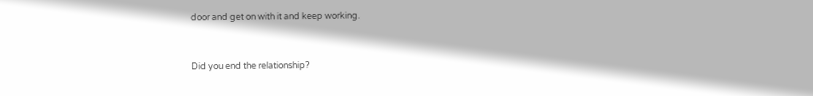door and get on with it and keep working.


Did you end the relationship?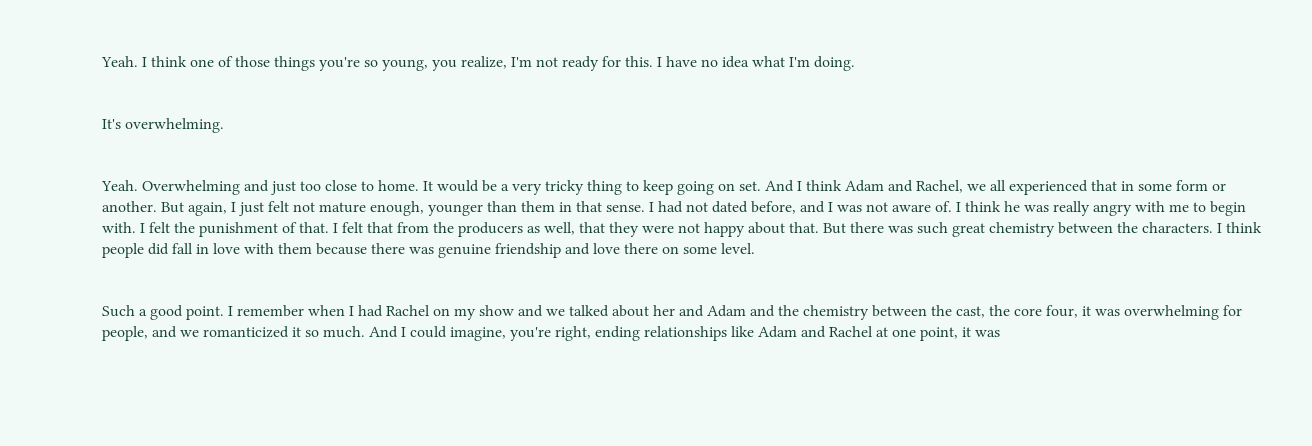Yeah. I think one of those things you're so young, you realize, I'm not ready for this. I have no idea what I'm doing.


It's overwhelming.


Yeah. Overwhelming and just too close to home. It would be a very tricky thing to keep going on set. And I think Adam and Rachel, we all experienced that in some form or another. But again, I just felt not mature enough, younger than them in that sense. I had not dated before, and I was not aware of. I think he was really angry with me to begin with. I felt the punishment of that. I felt that from the producers as well, that they were not happy about that. But there was such great chemistry between the characters. I think people did fall in love with them because there was genuine friendship and love there on some level.


Such a good point. I remember when I had Rachel on my show and we talked about her and Adam and the chemistry between the cast, the core four, it was overwhelming for people, and we romanticized it so much. And I could imagine, you're right, ending relationships like Adam and Rachel at one point, it was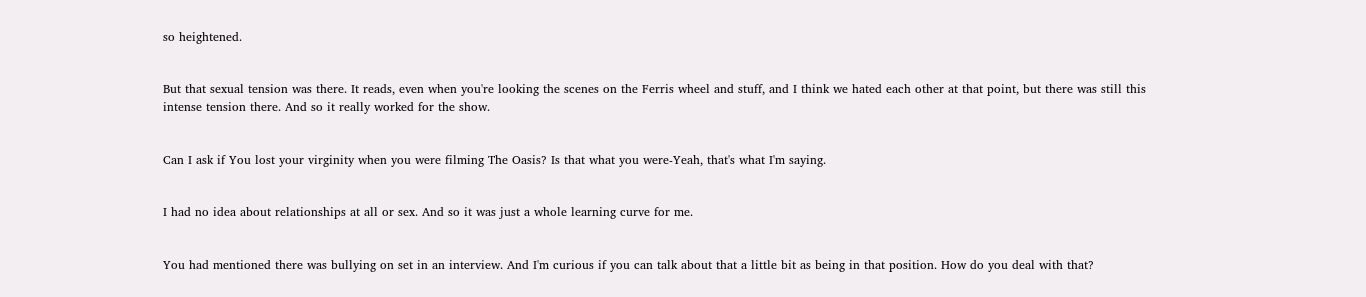so heightened.


But that sexual tension was there. It reads, even when you're looking the scenes on the Ferris wheel and stuff, and I think we hated each other at that point, but there was still this intense tension there. And so it really worked for the show.


Can I ask if You lost your virginity when you were filming The Oasis? Is that what you were-Yeah, that's what I'm saying.


I had no idea about relationships at all or sex. And so it was just a whole learning curve for me.


You had mentioned there was bullying on set in an interview. And I'm curious if you can talk about that a little bit as being in that position. How do you deal with that?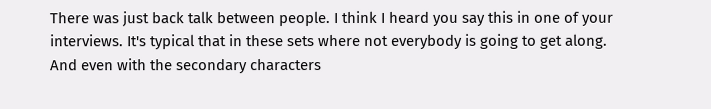There was just back talk between people. I think I heard you say this in one of your interviews. It's typical that in these sets where not everybody is going to get along. And even with the secondary characters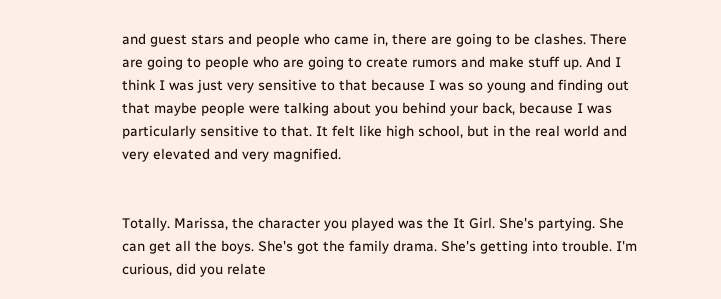and guest stars and people who came in, there are going to be clashes. There are going to people who are going to create rumors and make stuff up. And I think I was just very sensitive to that because I was so young and finding out that maybe people were talking about you behind your back, because I was particularly sensitive to that. It felt like high school, but in the real world and very elevated and very magnified.


Totally. Marissa, the character you played was the It Girl. She's partying. She can get all the boys. She's got the family drama. She's getting into trouble. I'm curious, did you relate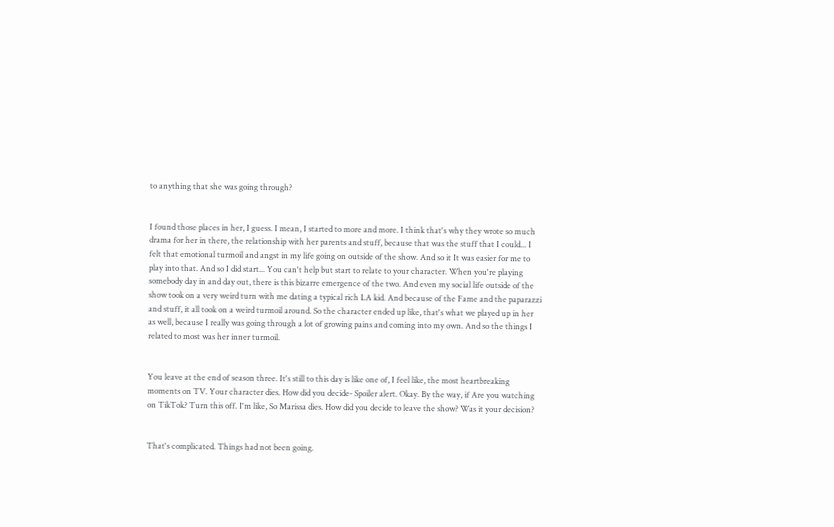to anything that she was going through?


I found those places in her, I guess. I mean, I started to more and more. I think that's why they wrote so much drama for her in there, the relationship with her parents and stuff, because that was the stuff that I could... I felt that emotional turmoil and angst in my life going on outside of the show. And so it It was easier for me to play into that. And so I did start... You can't help but start to relate to your character. When you're playing somebody day in and day out, there is this bizarre emergence of the two. And even my social life outside of the show took on a very weird turn with me dating a typical rich LA kid. And because of the Fame and the paparazzi and stuff, it all took on a weird turmoil around. So the character ended up like, that's what we played up in her as well, because I really was going through a lot of growing pains and coming into my own. And so the things I related to most was her inner turmoil.


You leave at the end of season three. It's still to this day is like one of, I feel like, the most heartbreaking moments on TV. Your character dies. How did you decide- Spoiler alert. Okay. By the way, if Are you watching on TikTok? Turn this off. I'm like, So Marissa dies. How did you decide to leave the show? Was it your decision?


That's complicated. Things had not been going.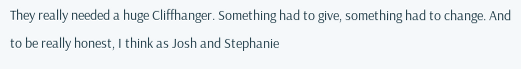They really needed a huge Cliffhanger. Something had to give, something had to change. And to be really honest, I think as Josh and Stephanie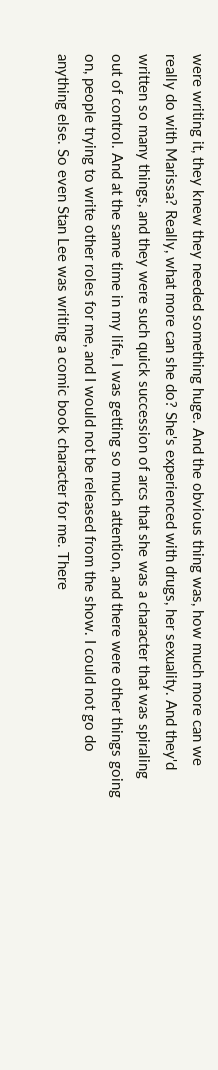were writing it, they knew they needed something huge. And the obvious thing was, how much more can we really do with Marissa? Really, what more can she do? She's experienced with drugs, her sexuality. And they'd written so many things, and they were such quick succession of arcs that she was a character that was spiraling out of control. And at the same time in my life, I was getting so much attention, and there were other things going on, people trying to write other roles for me, and I would not be released from the show. I could not go do anything else. So even Stan Lee was writing a comic book character for me. There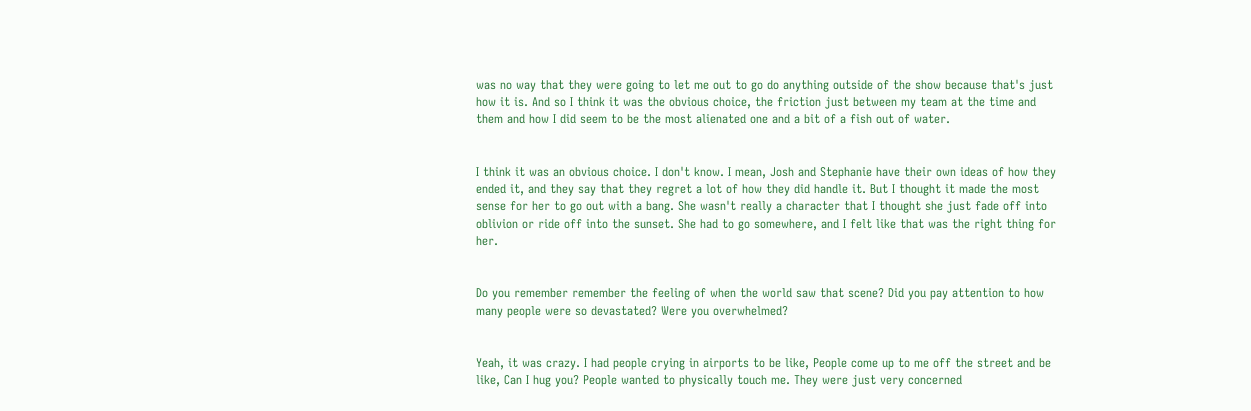was no way that they were going to let me out to go do anything outside of the show because that's just how it is. And so I think it was the obvious choice, the friction just between my team at the time and them and how I did seem to be the most alienated one and a bit of a fish out of water.


I think it was an obvious choice. I don't know. I mean, Josh and Stephanie have their own ideas of how they ended it, and they say that they regret a lot of how they did handle it. But I thought it made the most sense for her to go out with a bang. She wasn't really a character that I thought she just fade off into oblivion or ride off into the sunset. She had to go somewhere, and I felt like that was the right thing for her.


Do you remember remember the feeling of when the world saw that scene? Did you pay attention to how many people were so devastated? Were you overwhelmed?


Yeah, it was crazy. I had people crying in airports to be like, People come up to me off the street and be like, Can I hug you? People wanted to physically touch me. They were just very concerned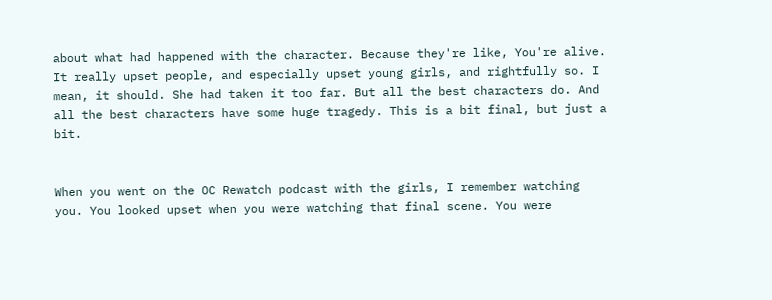about what had happened with the character. Because they're like, You're alive. It really upset people, and especially upset young girls, and rightfully so. I mean, it should. She had taken it too far. But all the best characters do. And all the best characters have some huge tragedy. This is a bit final, but just a bit.


When you went on the OC Rewatch podcast with the girls, I remember watching you. You looked upset when you were watching that final scene. You were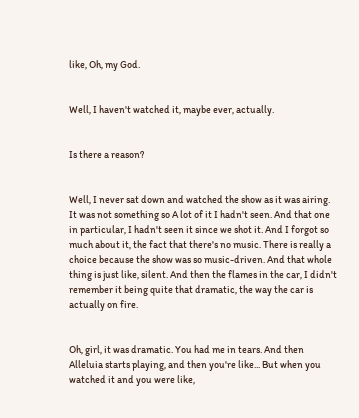like, Oh, my God.


Well, I haven't watched it, maybe ever, actually.


Is there a reason?


Well, I never sat down and watched the show as it was airing. It was not something so A lot of it I hadn't seen. And that one in particular, I hadn't seen it since we shot it. And I forgot so much about it, the fact that there's no music. There is really a choice because the show was so music-driven. And that whole thing is just like, silent. And then the flames in the car, I didn't remember it being quite that dramatic, the way the car is actually on fire.


Oh, girl, it was dramatic. You had me in tears. And then Alleluia starts playing, and then you're like... But when you watched it and you were like,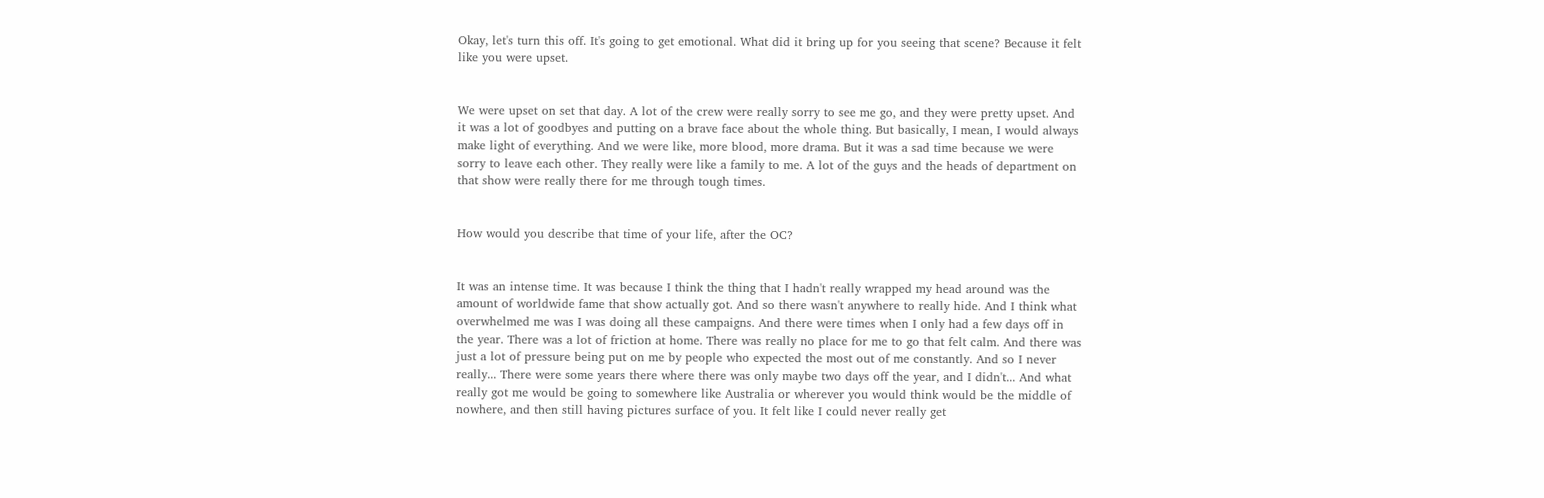Okay, let's turn this off. It's going to get emotional. What did it bring up for you seeing that scene? Because it felt like you were upset.


We were upset on set that day. A lot of the crew were really sorry to see me go, and they were pretty upset. And it was a lot of goodbyes and putting on a brave face about the whole thing. But basically, I mean, I would always make light of everything. And we were like, more blood, more drama. But it was a sad time because we were sorry to leave each other. They really were like a family to me. A lot of the guys and the heads of department on that show were really there for me through tough times.


How would you describe that time of your life, after the OC?


It was an intense time. It was because I think the thing that I hadn't really wrapped my head around was the amount of worldwide fame that show actually got. And so there wasn't anywhere to really hide. And I think what overwhelmed me was I was doing all these campaigns. And there were times when I only had a few days off in the year. There was a lot of friction at home. There was really no place for me to go that felt calm. And there was just a lot of pressure being put on me by people who expected the most out of me constantly. And so I never really... There were some years there where there was only maybe two days off the year, and I didn't... And what really got me would be going to somewhere like Australia or wherever you would think would be the middle of nowhere, and then still having pictures surface of you. It felt like I could never really get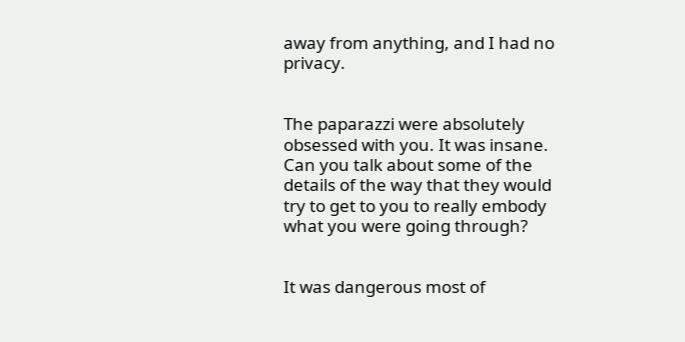away from anything, and I had no privacy.


The paparazzi were absolutely obsessed with you. It was insane. Can you talk about some of the details of the way that they would try to get to you to really embody what you were going through?


It was dangerous most of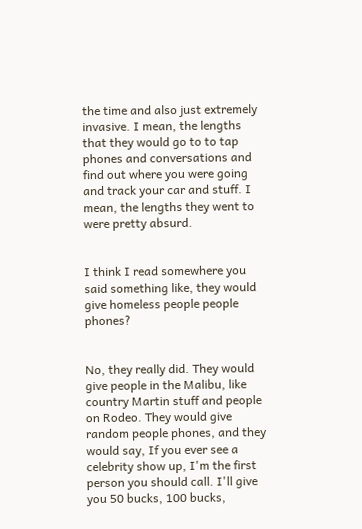the time and also just extremely invasive. I mean, the lengths that they would go to to tap phones and conversations and find out where you were going and track your car and stuff. I mean, the lengths they went to were pretty absurd.


I think I read somewhere you said something like, they would give homeless people people phones?


No, they really did. They would give people in the Malibu, like country Martin stuff and people on Rodeo. They would give random people phones, and they would say, If you ever see a celebrity show up, I'm the first person you should call. I'll give you 50 bucks, 100 bucks,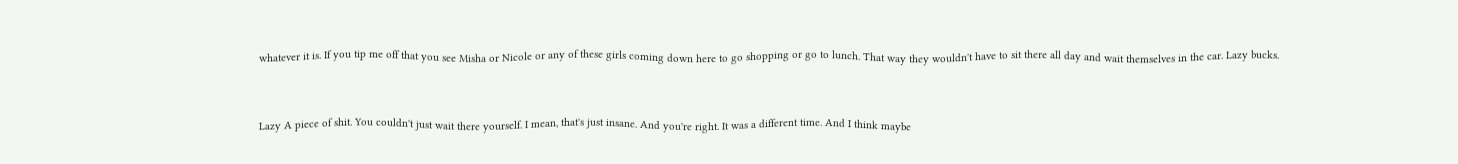whatever it is. If you tip me off that you see Misha or Nicole or any of these girls coming down here to go shopping or go to lunch. That way they wouldn't have to sit there all day and wait themselves in the car. Lazy bucks.


Lazy A piece of shit. You couldn't just wait there yourself. I mean, that's just insane. And you're right. It was a different time. And I think maybe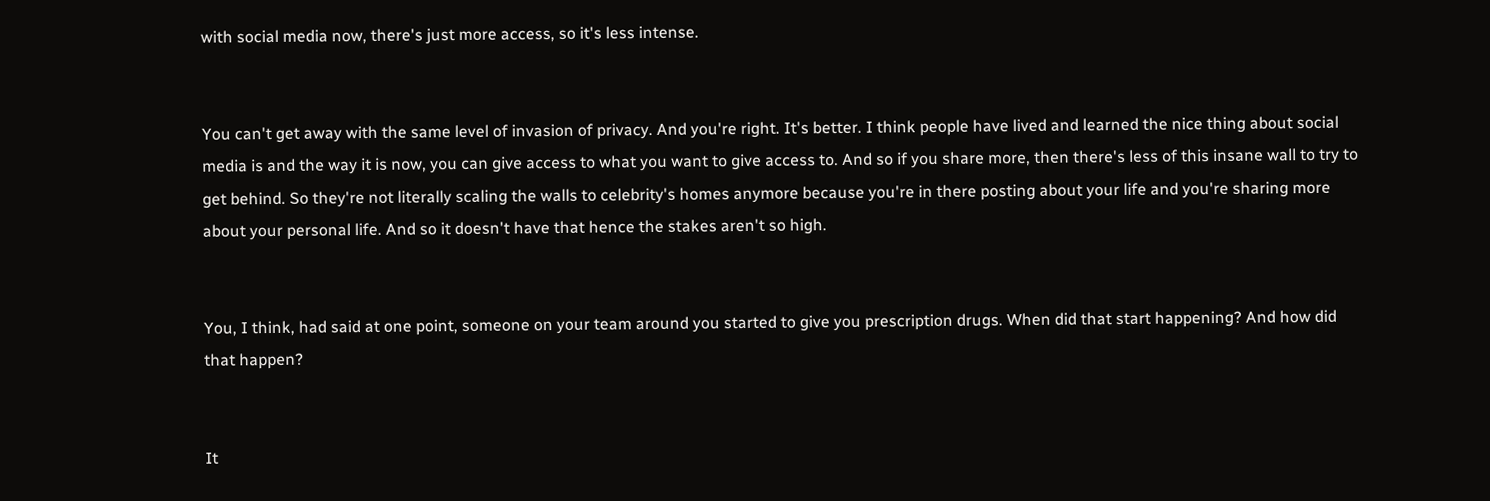with social media now, there's just more access, so it's less intense.


You can't get away with the same level of invasion of privacy. And you're right. It's better. I think people have lived and learned the nice thing about social media is and the way it is now, you can give access to what you want to give access to. And so if you share more, then there's less of this insane wall to try to get behind. So they're not literally scaling the walls to celebrity's homes anymore because you're in there posting about your life and you're sharing more about your personal life. And so it doesn't have that hence the stakes aren't so high.


You, I think, had said at one point, someone on your team around you started to give you prescription drugs. When did that start happening? And how did that happen?


It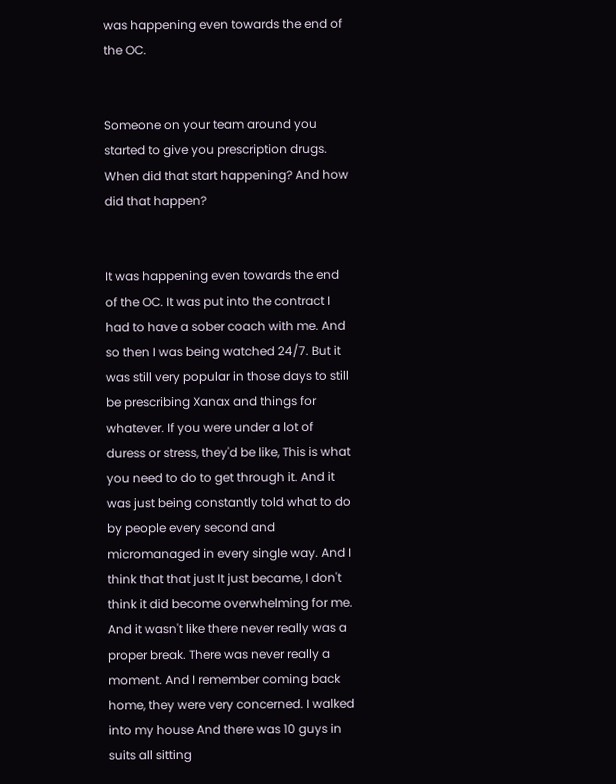was happening even towards the end of the OC.


Someone on your team around you started to give you prescription drugs. When did that start happening? And how did that happen?


It was happening even towards the end of the OC. It was put into the contract I had to have a sober coach with me. And so then I was being watched 24/7. But it was still very popular in those days to still be prescribing Xanax and things for whatever. If you were under a lot of duress or stress, they'd be like, This is what you need to do to get through it. And it was just being constantly told what to do by people every second and micromanaged in every single way. And I think that that just It just became, I don't think it did become overwhelming for me. And it wasn't like there never really was a proper break. There was never really a moment. And I remember coming back home, they were very concerned. I walked into my house And there was 10 guys in suits all sitting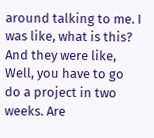around talking to me. I was like, what is this? And they were like, Well, you have to go do a project in two weeks. Are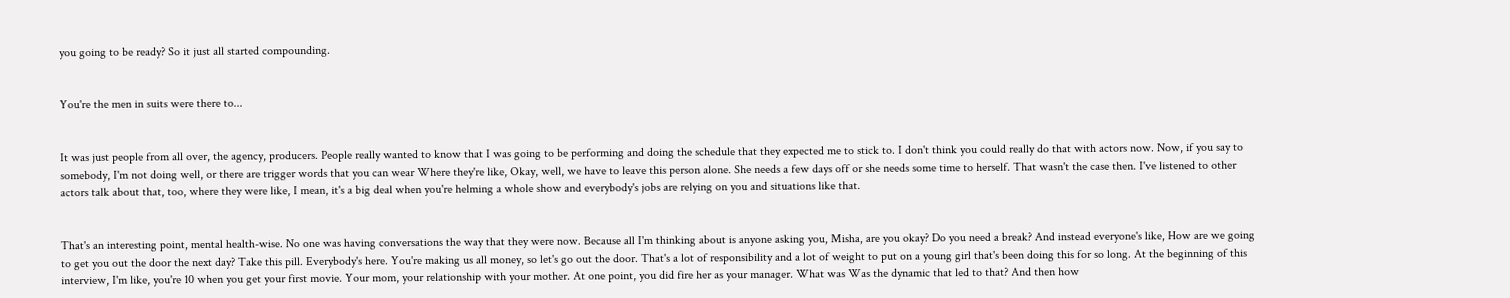you going to be ready? So it just all started compounding.


You're the men in suits were there to...


It was just people from all over, the agency, producers. People really wanted to know that I was going to be performing and doing the schedule that they expected me to stick to. I don't think you could really do that with actors now. Now, if you say to somebody, I'm not doing well, or there are trigger words that you can wear Where they're like, Okay, well, we have to leave this person alone. She needs a few days off or she needs some time to herself. That wasn't the case then. I've listened to other actors talk about that, too, where they were like, I mean, it's a big deal when you're helming a whole show and everybody's jobs are relying on you and situations like that.


That's an interesting point, mental health-wise. No one was having conversations the way that they were now. Because all I'm thinking about is anyone asking you, Misha, are you okay? Do you need a break? And instead everyone's like, How are we going to get you out the door the next day? Take this pill. Everybody's here. You're making us all money, so let's go out the door. That's a lot of responsibility and a lot of weight to put on a young girl that's been doing this for so long. At the beginning of this interview, I'm like, you're 10 when you get your first movie. Your mom, your relationship with your mother. At one point, you did fire her as your manager. What was Was the dynamic that led to that? And then how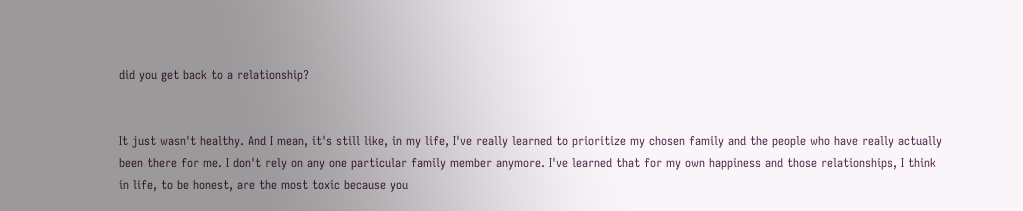did you get back to a relationship?


It just wasn't healthy. And I mean, it's still like, in my life, I've really learned to prioritize my chosen family and the people who have really actually been there for me. I don't rely on any one particular family member anymore. I've learned that for my own happiness and those relationships, I think in life, to be honest, are the most toxic because you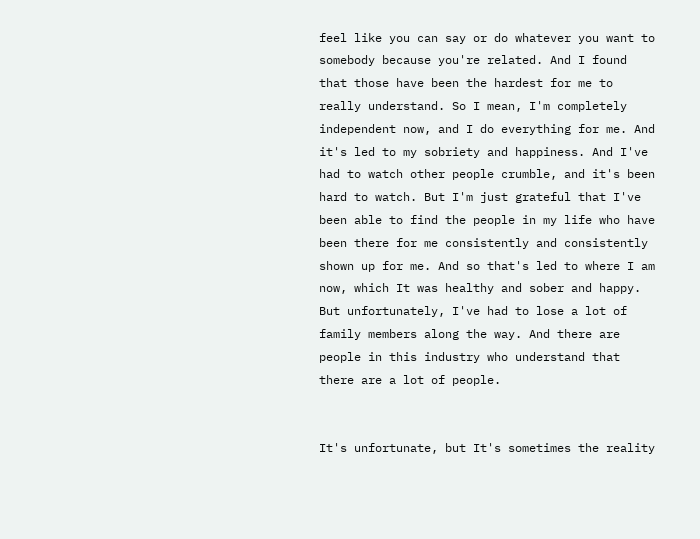feel like you can say or do whatever you want to somebody because you're related. And I found that those have been the hardest for me to really understand. So I mean, I'm completely independent now, and I do everything for me. And it's led to my sobriety and happiness. And I've had to watch other people crumble, and it's been hard to watch. But I'm just grateful that I've been able to find the people in my life who have been there for me consistently and consistently shown up for me. And so that's led to where I am now, which It was healthy and sober and happy. But unfortunately, I've had to lose a lot of family members along the way. And there are people in this industry who understand that there are a lot of people.


It's unfortunate, but It's sometimes the reality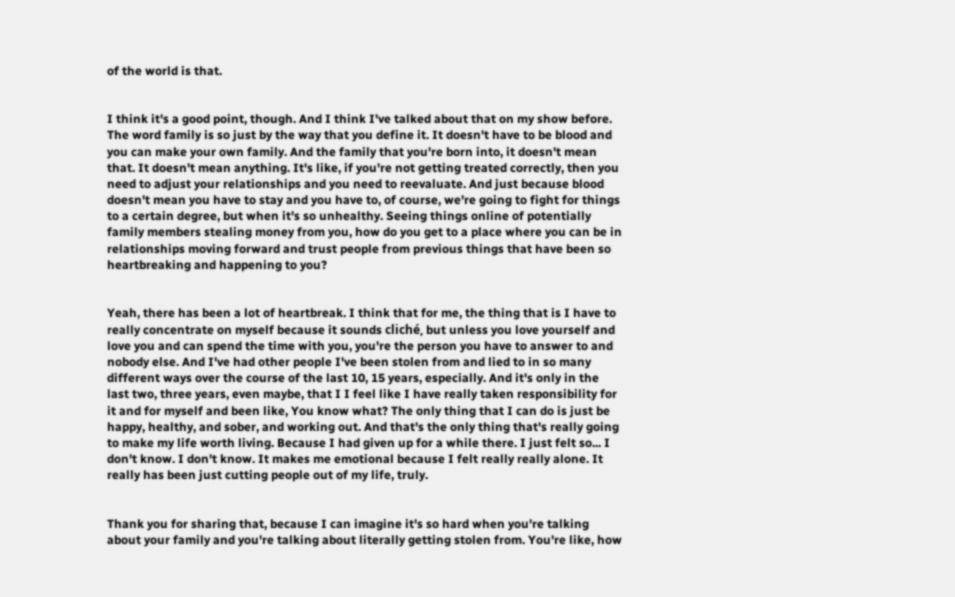of the world is that.


I think it's a good point, though. And I think I've talked about that on my show before. The word family is so just by the way that you define it. It doesn't have to be blood and you can make your own family. And the family that you're born into, it doesn't mean that. It doesn't mean anything. It's like, if you're not getting treated correctly, then you need to adjust your relationships and you need to reevaluate. And just because blood doesn't mean you have to stay and you have to, of course, we're going to fight for things to a certain degree, but when it's so unhealthy. Seeing things online of potentially family members stealing money from you, how do you get to a place where you can be in relationships moving forward and trust people from previous things that have been so heartbreaking and happening to you?


Yeah, there has been a lot of heartbreak. I think that for me, the thing that is I have to really concentrate on myself because it sounds cliché, but unless you love yourself and love you and can spend the time with you, you're the person you have to answer to and nobody else. And I've had other people I've been stolen from and lied to in so many different ways over the course of the last 10, 15 years, especially. And it's only in the last two, three years, even maybe, that I I feel like I have really taken responsibility for it and for myself and been like, You know what? The only thing that I can do is just be happy, healthy, and sober, and working out. And that's the only thing that's really going to make my life worth living. Because I had given up for a while there. I just felt so... I don't know. I don't know. It makes me emotional because I felt really really alone. It really has been just cutting people out of my life, truly.


Thank you for sharing that, because I can imagine it's so hard when you're talking about your family and you're talking about literally getting stolen from. You're like, how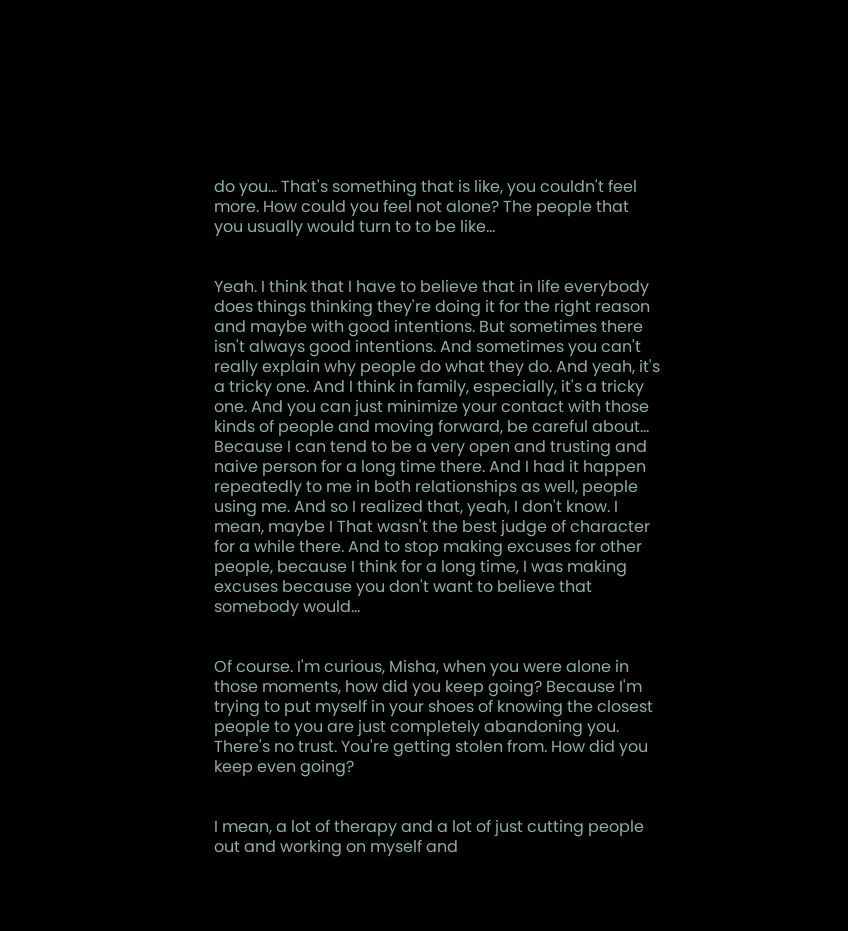do you... That's something that is like, you couldn't feel more. How could you feel not alone? The people that you usually would turn to to be like...


Yeah. I think that I have to believe that in life everybody does things thinking they're doing it for the right reason and maybe with good intentions. But sometimes there isn't always good intentions. And sometimes you can't really explain why people do what they do. And yeah, it's a tricky one. And I think in family, especially, it's a tricky one. And you can just minimize your contact with those kinds of people and moving forward, be careful about... Because I can tend to be a very open and trusting and naive person for a long time there. And I had it happen repeatedly to me in both relationships as well, people using me. And so I realized that, yeah, I don't know. I mean, maybe I That wasn't the best judge of character for a while there. And to stop making excuses for other people, because I think for a long time, I was making excuses because you don't want to believe that somebody would...


Of course. I'm curious, Misha, when you were alone in those moments, how did you keep going? Because I'm trying to put myself in your shoes of knowing the closest people to you are just completely abandoning you. There's no trust. You're getting stolen from. How did you keep even going?


I mean, a lot of therapy and a lot of just cutting people out and working on myself and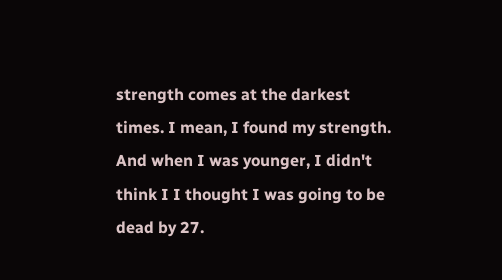strength comes at the darkest times. I mean, I found my strength. And when I was younger, I didn't think I I thought I was going to be dead by 27.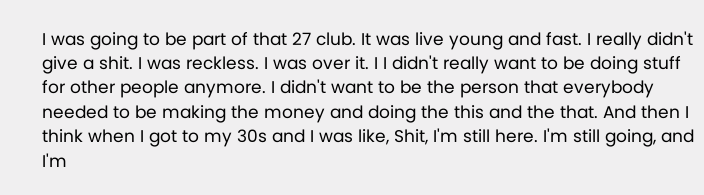I was going to be part of that 27 club. It was live young and fast. I really didn't give a shit. I was reckless. I was over it. I I didn't really want to be doing stuff for other people anymore. I didn't want to be the person that everybody needed to be making the money and doing the this and the that. And then I think when I got to my 30s and I was like, Shit, I'm still here. I'm still going, and I'm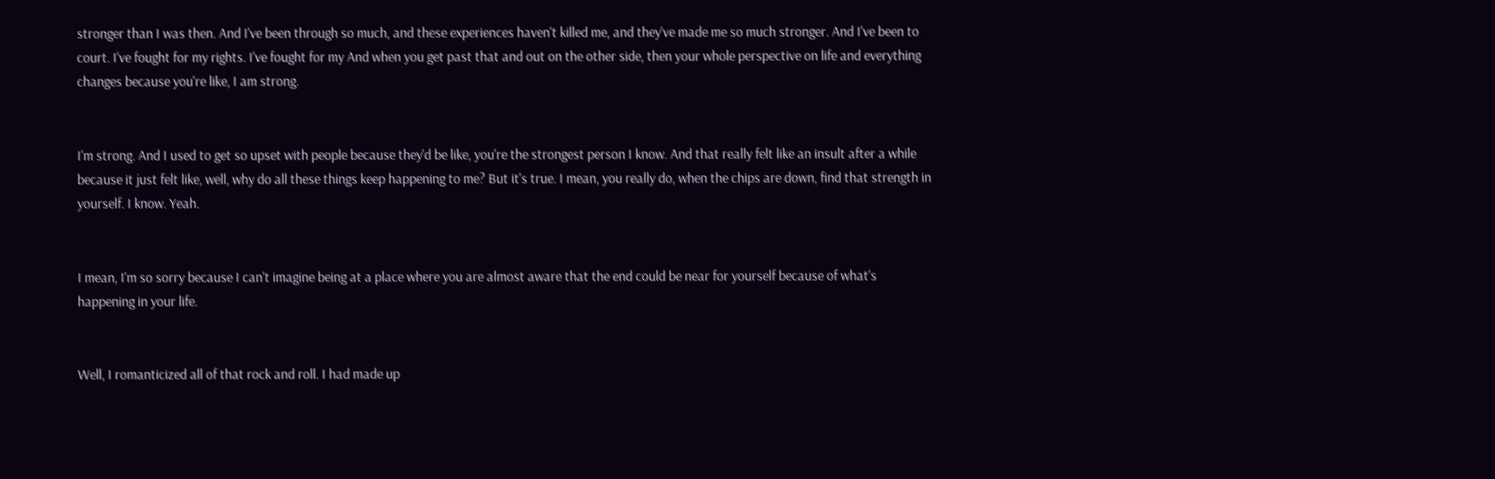stronger than I was then. And I've been through so much, and these experiences haven't killed me, and they've made me so much stronger. And I've been to court. I've fought for my rights. I've fought for my And when you get past that and out on the other side, then your whole perspective on life and everything changes because you're like, I am strong.


I'm strong. And I used to get so upset with people because they'd be like, you're the strongest person I know. And that really felt like an insult after a while because it just felt like, well, why do all these things keep happening to me? But it's true. I mean, you really do, when the chips are down, find that strength in yourself. I know. Yeah.


I mean, I'm so sorry because I can't imagine being at a place where you are almost aware that the end could be near for yourself because of what's happening in your life.


Well, I romanticized all of that rock and roll. I had made up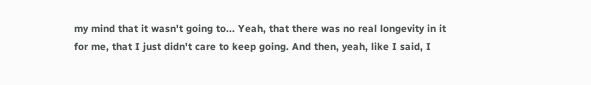my mind that it wasn't going to... Yeah, that there was no real longevity in it for me, that I just didn't care to keep going. And then, yeah, like I said, I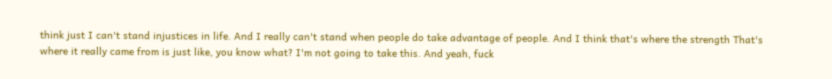think just I can't stand injustices in life. And I really can't stand when people do take advantage of people. And I think that's where the strength That's where it really came from is just like, you know what? I'm not going to take this. And yeah, fuck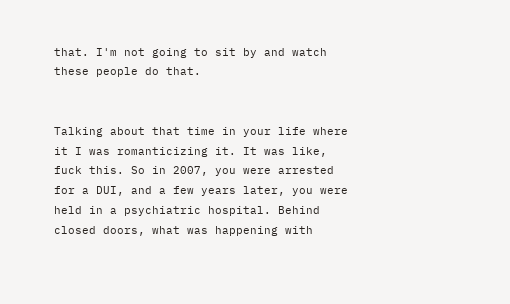that. I'm not going to sit by and watch these people do that.


Talking about that time in your life where it I was romanticizing it. It was like, fuck this. So in 2007, you were arrested for a DUI, and a few years later, you were held in a psychiatric hospital. Behind closed doors, what was happening with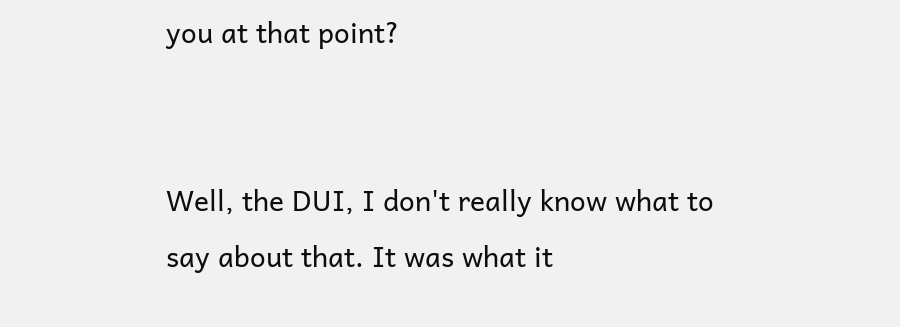you at that point?


Well, the DUI, I don't really know what to say about that. It was what it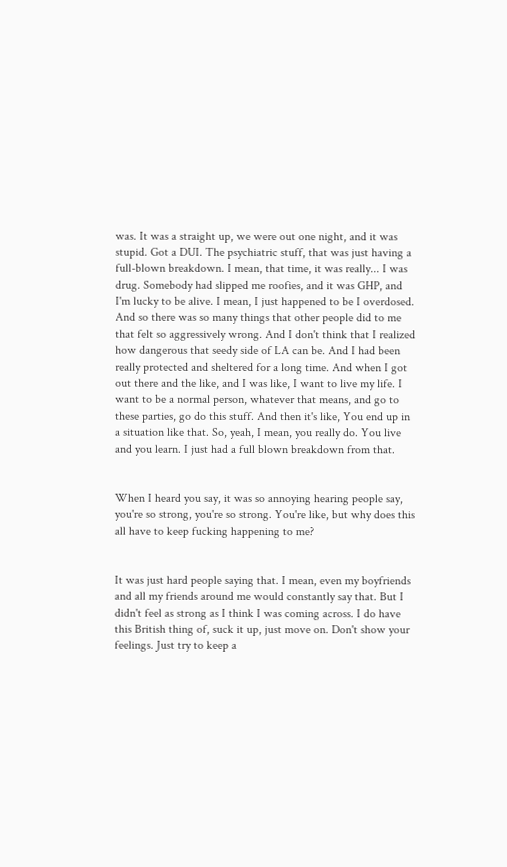was. It was a straight up, we were out one night, and it was stupid. Got a DUI. The psychiatric stuff, that was just having a full-blown breakdown. I mean, that time, it was really... I was drug. Somebody had slipped me roofies, and it was GHP, and I'm lucky to be alive. I mean, I just happened to be I overdosed. And so there was so many things that other people did to me that felt so aggressively wrong. And I don't think that I realized how dangerous that seedy side of LA can be. And I had been really protected and sheltered for a long time. And when I got out there and the like, and I was like, I want to live my life. I want to be a normal person, whatever that means, and go to these parties, go do this stuff. And then it's like, You end up in a situation like that. So, yeah, I mean, you really do. You live and you learn. I just had a full blown breakdown from that.


When I heard you say, it was so annoying hearing people say, you're so strong, you're so strong. You're like, but why does this all have to keep fucking happening to me?


It was just hard people saying that. I mean, even my boyfriends and all my friends around me would constantly say that. But I didn't feel as strong as I think I was coming across. I do have this British thing of, suck it up, just move on. Don't show your feelings. Just try to keep a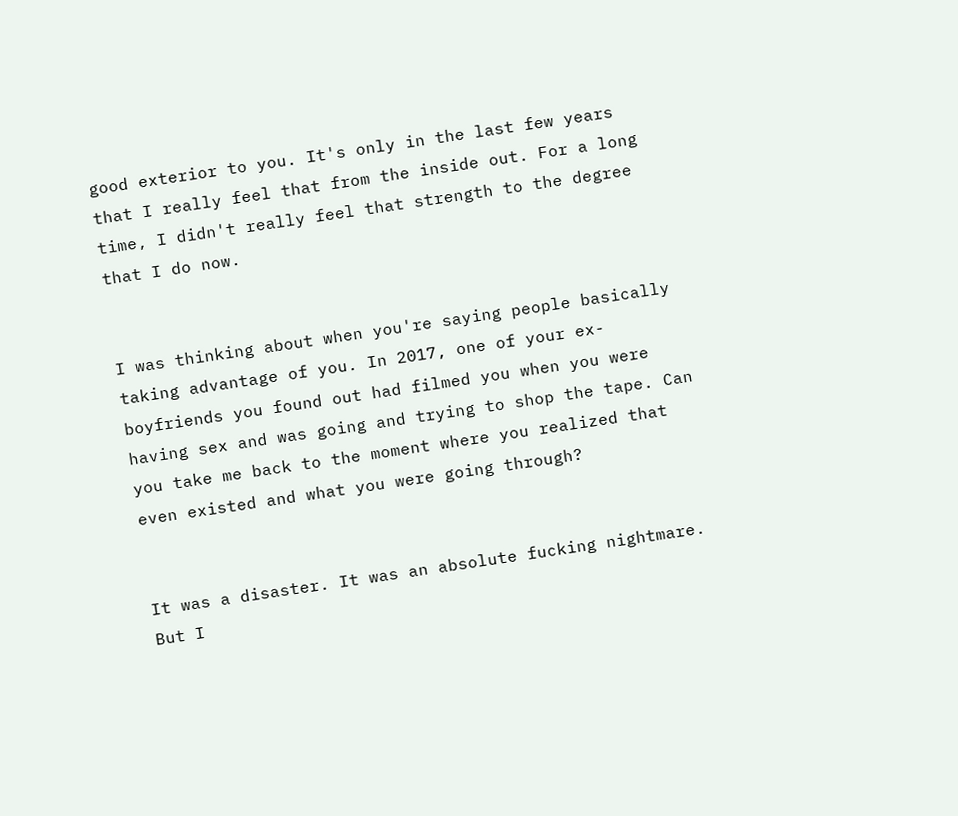good exterior to you. It's only in the last few years that I really feel that from the inside out. For a long time, I didn't really feel that strength to the degree that I do now.


I was thinking about when you're saying people basically taking advantage of you. In 2017, one of your ex-boyfriends you found out had filmed you when you were having sex and was going and trying to shop the tape. Can you take me back to the moment where you realized that even existed and what you were going through?


It was a disaster. It was an absolute fucking nightmare. But I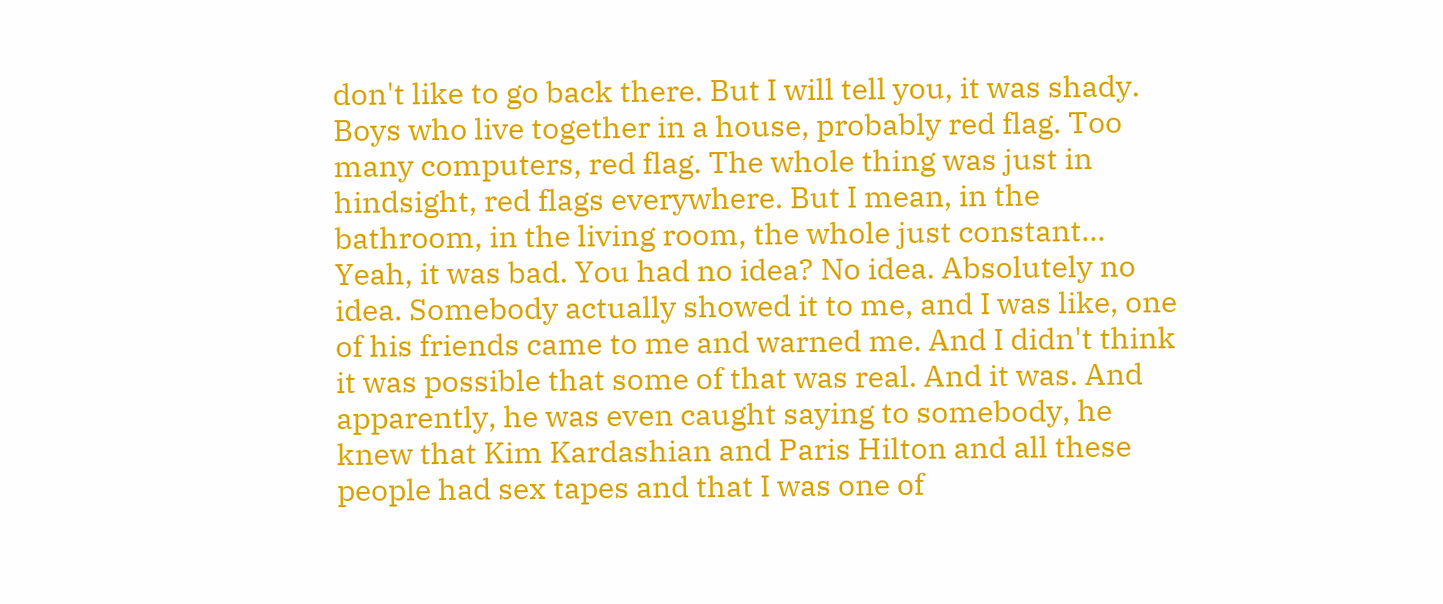don't like to go back there. But I will tell you, it was shady. Boys who live together in a house, probably red flag. Too many computers, red flag. The whole thing was just in hindsight, red flags everywhere. But I mean, in the bathroom, in the living room, the whole just constant... Yeah, it was bad. You had no idea? No idea. Absolutely no idea. Somebody actually showed it to me, and I was like, one of his friends came to me and warned me. And I didn't think it was possible that some of that was real. And it was. And apparently, he was even caught saying to somebody, he knew that Kim Kardashian and Paris Hilton and all these people had sex tapes and that I was one of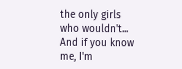the only girls who wouldn't... And if you know me, I'm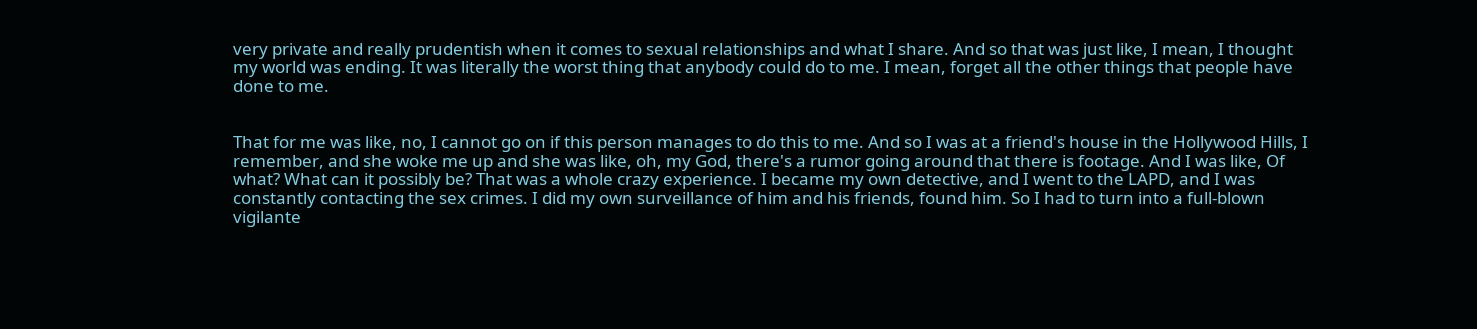very private and really prudentish when it comes to sexual relationships and what I share. And so that was just like, I mean, I thought my world was ending. It was literally the worst thing that anybody could do to me. I mean, forget all the other things that people have done to me.


That for me was like, no, I cannot go on if this person manages to do this to me. And so I was at a friend's house in the Hollywood Hills, I remember, and she woke me up and she was like, oh, my God, there's a rumor going around that there is footage. And I was like, Of what? What can it possibly be? That was a whole crazy experience. I became my own detective, and I went to the LAPD, and I was constantly contacting the sex crimes. I did my own surveillance of him and his friends, found him. So I had to turn into a full-blown vigilante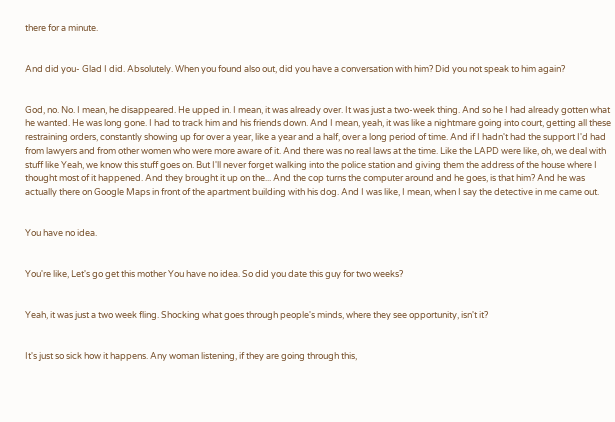there for a minute.


And did you- Glad I did. Absolutely. When you found also out, did you have a conversation with him? Did you not speak to him again?


God, no. No. I mean, he disappeared. He upped in. I mean, it was already over. It was just a two-week thing. And so he I had already gotten what he wanted. He was long gone. I had to track him and his friends down. And I mean, yeah, it was like a nightmare going into court, getting all these restraining orders, constantly showing up for over a year, like a year and a half, over a long period of time. And if I hadn't had the support I'd had from lawyers and from other women who were more aware of it. And there was no real laws at the time. Like the LAPD were like, oh, we deal with stuff like Yeah, we know this stuff goes on. But I'll never forget walking into the police station and giving them the address of the house where I thought most of it happened. And they brought it up on the... And the cop turns the computer around and he goes, is that him? And he was actually there on Google Maps in front of the apartment building with his dog. And I was like, I mean, when I say the detective in me came out.


You have no idea.


You're like, Let's go get this mother You have no idea. So did you date this guy for two weeks?


Yeah, it was just a two week fling. Shocking what goes through people's minds, where they see opportunity, isn't it?


It's just so sick how it happens. Any woman listening, if they are going through this,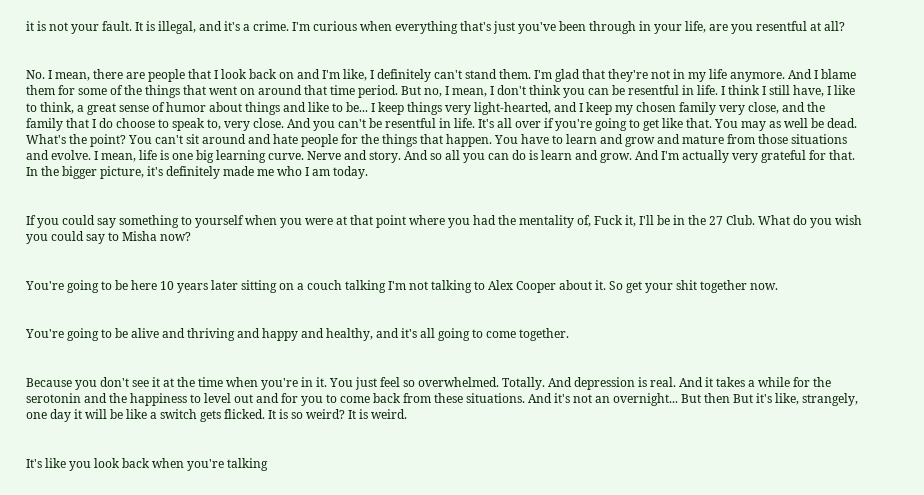it is not your fault. It is illegal, and it's a crime. I'm curious when everything that's just you've been through in your life, are you resentful at all?


No. I mean, there are people that I look back on and I'm like, I definitely can't stand them. I'm glad that they're not in my life anymore. And I blame them for some of the things that went on around that time period. But no, I mean, I don't think you can be resentful in life. I think I still have, I like to think, a great sense of humor about things and like to be... I keep things very light-hearted, and I keep my chosen family very close, and the family that I do choose to speak to, very close. And you can't be resentful in life. It's all over if you're going to get like that. You may as well be dead. What's the point? You can't sit around and hate people for the things that happen. You have to learn and grow and mature from those situations and evolve. I mean, life is one big learning curve. Nerve and story. And so all you can do is learn and grow. And I'm actually very grateful for that. In the bigger picture, it's definitely made me who I am today.


If you could say something to yourself when you were at that point where you had the mentality of, Fuck it, I'll be in the 27 Club. What do you wish you could say to Misha now?


You're going to be here 10 years later sitting on a couch talking I'm not talking to Alex Cooper about it. So get your shit together now.


You're going to be alive and thriving and happy and healthy, and it's all going to come together.


Because you don't see it at the time when you're in it. You just feel so overwhelmed. Totally. And depression is real. And it takes a while for the serotonin and the happiness to level out and for you to come back from these situations. And it's not an overnight... But then But it's like, strangely, one day it will be like a switch gets flicked. It is so weird? It is weird.


It's like you look back when you're talking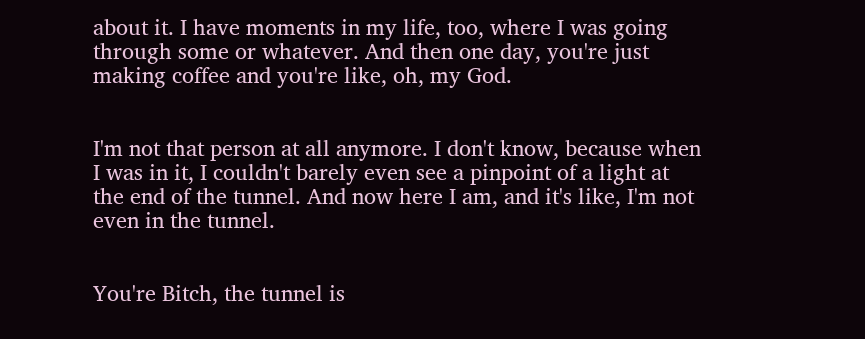about it. I have moments in my life, too, where I was going through some or whatever. And then one day, you're just making coffee and you're like, oh, my God.


I'm not that person at all anymore. I don't know, because when I was in it, I couldn't barely even see a pinpoint of a light at the end of the tunnel. And now here I am, and it's like, I'm not even in the tunnel.


You're Bitch, the tunnel is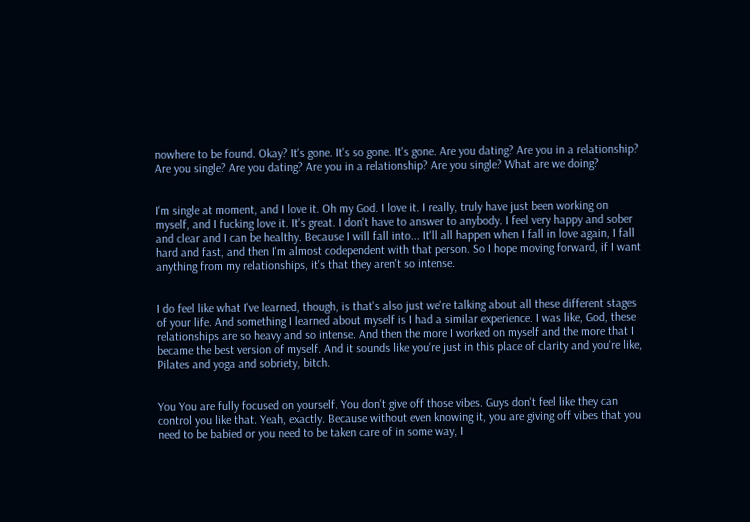nowhere to be found. Okay? It's gone. It's so gone. It's gone. Are you dating? Are you in a relationship? Are you single? Are you dating? Are you in a relationship? Are you single? What are we doing?


I'm single at moment, and I love it. Oh my God. I love it. I really, truly have just been working on myself, and I fucking love it. It's great. I don't have to answer to anybody. I feel very happy and sober and clear and I can be healthy. Because I will fall into... It'll all happen when I fall in love again, I fall hard and fast, and then I'm almost codependent with that person. So I hope moving forward, if I want anything from my relationships, it's that they aren't so intense.


I do feel like what I've learned, though, is that's also just we're talking about all these different stages of your life. And something I learned about myself is I had a similar experience. I was like, God, these relationships are so heavy and so intense. And then the more I worked on myself and the more that I became the best version of myself. And it sounds like you're just in this place of clarity and you're like, Pilates and yoga and sobriety, bitch.


You You are fully focused on yourself. You don't give off those vibes. Guys don't feel like they can control you like that. Yeah, exactly. Because without even knowing it, you are giving off vibes that you need to be babied or you need to be taken care of in some way, I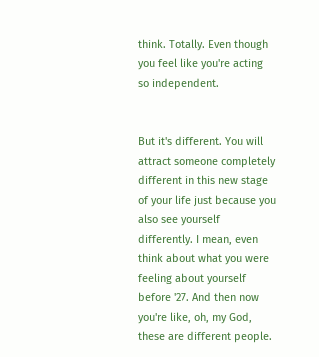think. Totally. Even though you feel like you're acting so independent.


But it's different. You will attract someone completely different in this new stage of your life just because you also see yourself differently. I mean, even think about what you were feeling about yourself before '27. And then now you're like, oh, my God, these are different people.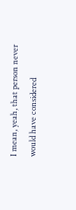I mean, yeah, that person never would have considered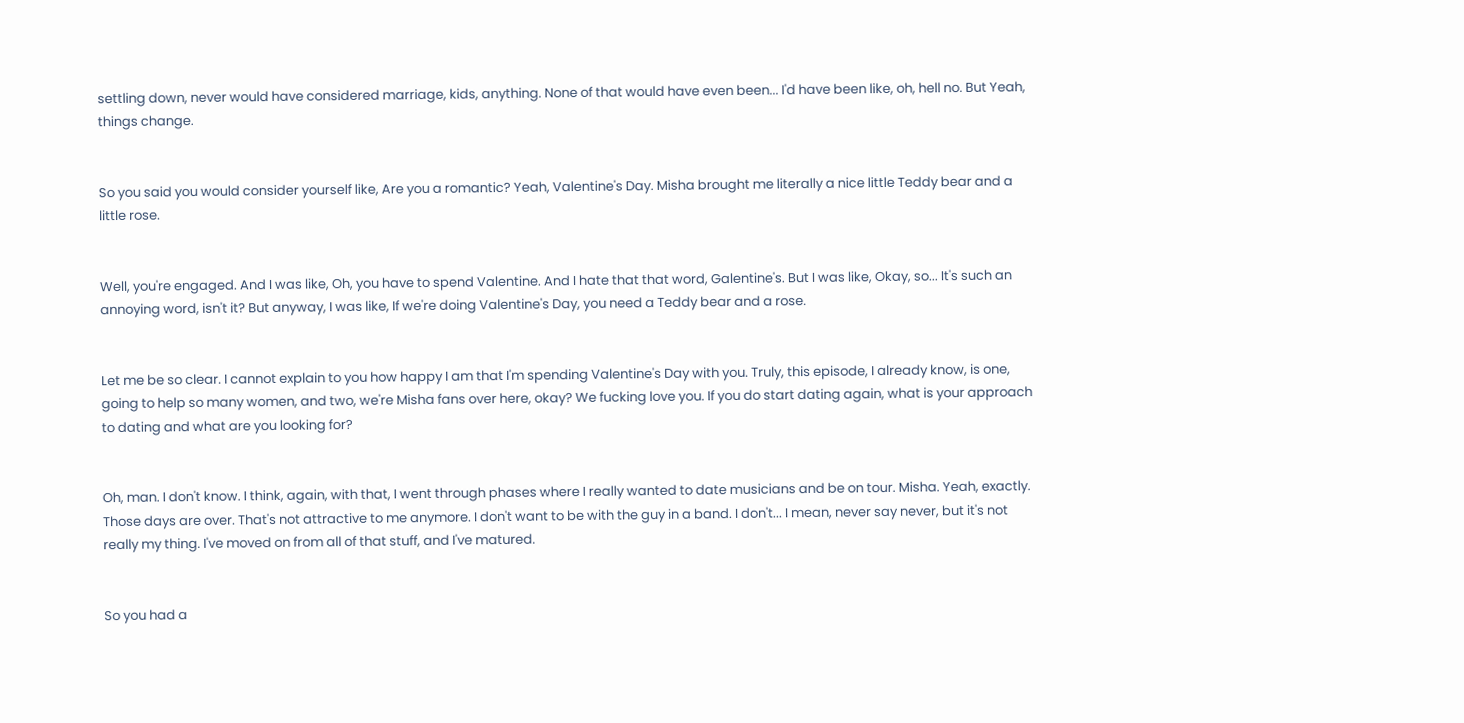settling down, never would have considered marriage, kids, anything. None of that would have even been... I'd have been like, oh, hell no. But Yeah, things change.


So you said you would consider yourself like, Are you a romantic? Yeah, Valentine's Day. Misha brought me literally a nice little Teddy bear and a little rose.


Well, you're engaged. And I was like, Oh, you have to spend Valentine. And I hate that that word, Galentine's. But I was like, Okay, so... It's such an annoying word, isn't it? But anyway, I was like, If we're doing Valentine's Day, you need a Teddy bear and a rose.


Let me be so clear. I cannot explain to you how happy I am that I'm spending Valentine's Day with you. Truly, this episode, I already know, is one, going to help so many women, and two, we're Misha fans over here, okay? We fucking love you. If you do start dating again, what is your approach to dating and what are you looking for?


Oh, man. I don't know. I think, again, with that, I went through phases where I really wanted to date musicians and be on tour. Misha. Yeah, exactly. Those days are over. That's not attractive to me anymore. I don't want to be with the guy in a band. I don't... I mean, never say never, but it's not really my thing. I've moved on from all of that stuff, and I've matured.


So you had a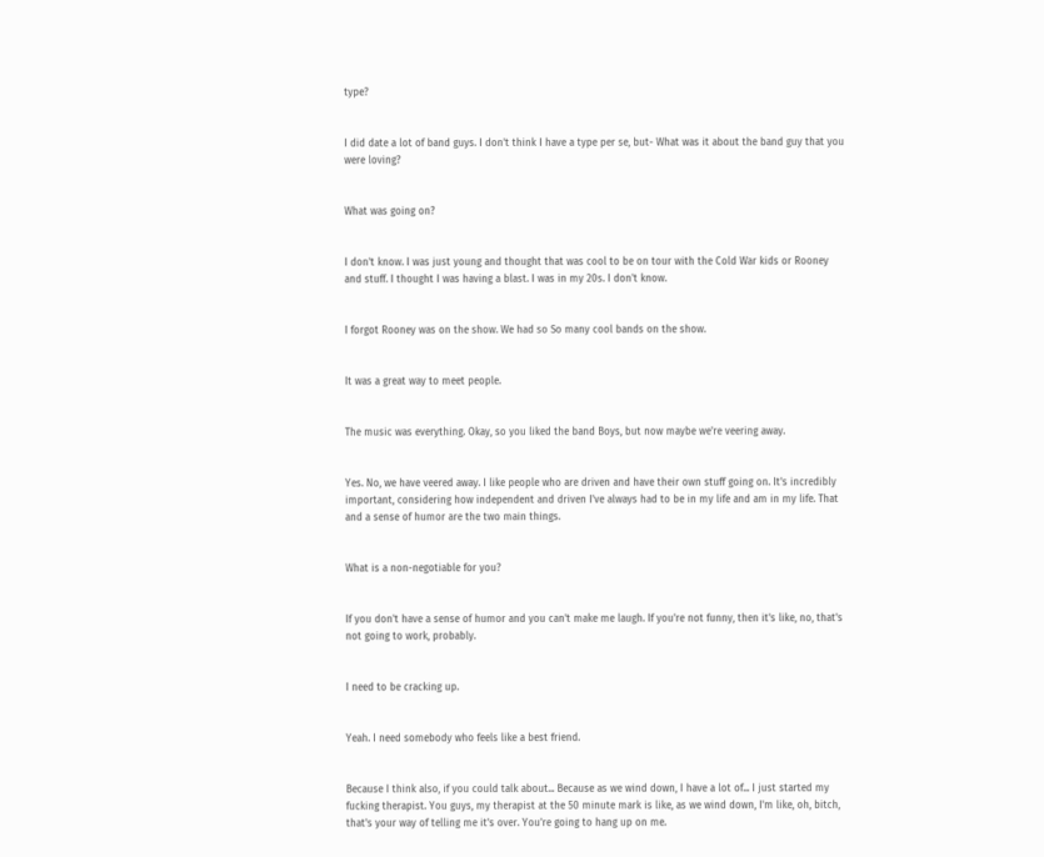type?


I did date a lot of band guys. I don't think I have a type per se, but- What was it about the band guy that you were loving?


What was going on?


I don't know. I was just young and thought that was cool to be on tour with the Cold War kids or Rooney and stuff. I thought I was having a blast. I was in my 20s. I don't know.


I forgot Rooney was on the show. We had so So many cool bands on the show.


It was a great way to meet people.


The music was everything. Okay, so you liked the band Boys, but now maybe we're veering away.


Yes. No, we have veered away. I like people who are driven and have their own stuff going on. It's incredibly important, considering how independent and driven I've always had to be in my life and am in my life. That and a sense of humor are the two main things.


What is a non-negotiable for you?


If you don't have a sense of humor and you can't make me laugh. If you're not funny, then it's like, no, that's not going to work, probably.


I need to be cracking up.


Yeah. I need somebody who feels like a best friend.


Because I think also, if you could talk about... Because as we wind down, I have a lot of... I just started my fucking therapist. You guys, my therapist at the 50 minute mark is like, as we wind down, I'm like, oh, bitch, that's your way of telling me it's over. You're going to hang up on me.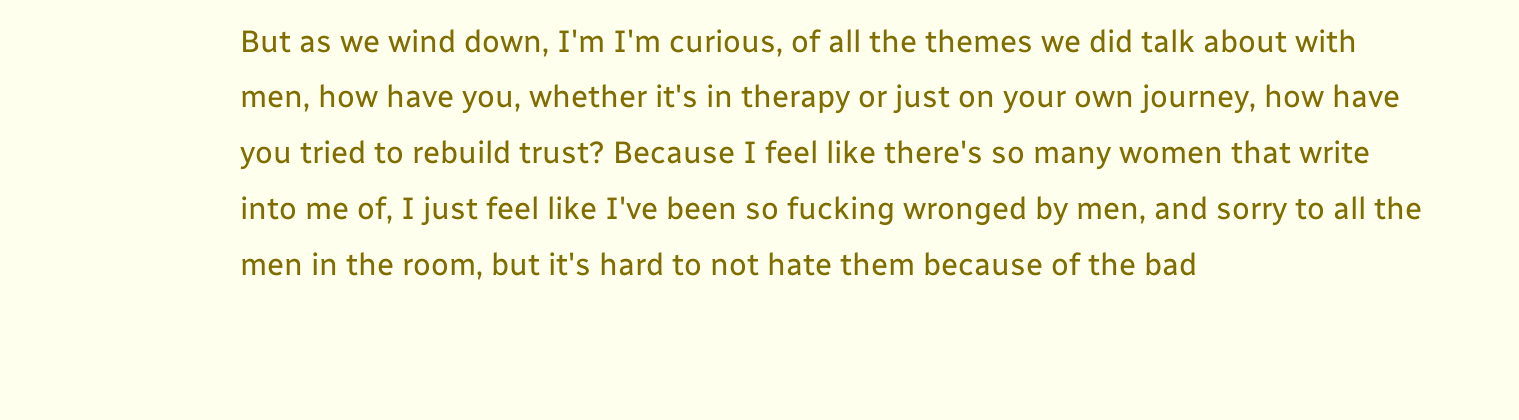But as we wind down, I'm I'm curious, of all the themes we did talk about with men, how have you, whether it's in therapy or just on your own journey, how have you tried to rebuild trust? Because I feel like there's so many women that write into me of, I just feel like I've been so fucking wronged by men, and sorry to all the men in the room, but it's hard to not hate them because of the bad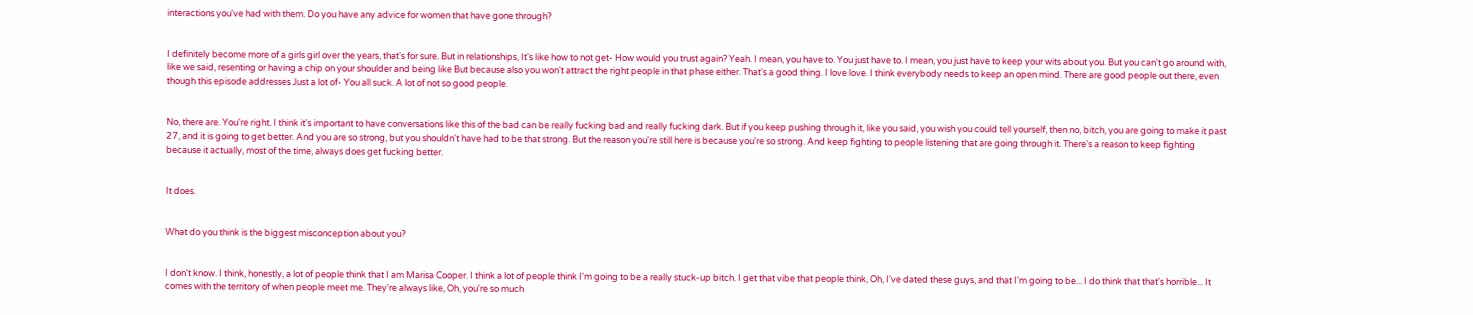interactions you've had with them. Do you have any advice for women that have gone through?


I definitely become more of a girls girl over the years, that's for sure. But in relationships, It's like how to not get- How would you trust again? Yeah. I mean, you have to. You just have to. I mean, you just have to keep your wits about you. But you can't go around with, like we said, resenting or having a chip on your shoulder and being like But because also you won't attract the right people in that phase either. That's a good thing. I love love. I think everybody needs to keep an open mind. There are good people out there, even though this episode addresses Just a lot of- You all suck. A lot of not so good people.


No, there are. You're right. I think it's important to have conversations like this of the bad can be really fucking bad and really fucking dark. But if you keep pushing through it, like you said, you wish you could tell yourself, then no, bitch, you are going to make it past 27, and it is going to get better. And you are so strong, but you shouldn't have had to be that strong. But the reason you're still here is because you're so strong. And keep fighting to people listening that are going through it. There's a reason to keep fighting because it actually, most of the time, always does get fucking better.


It does.


What do you think is the biggest misconception about you?


I don't know. I think, honestly, a lot of people think that I am Marisa Cooper. I think a lot of people think I'm going to be a really stuck-up bitch. I get that vibe that people think, Oh, I've dated these guys, and that I'm going to be... I do think that that's horrible... It comes with the territory of when people meet me. They're always like, Oh, you're so much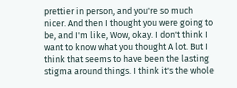prettier in person, and you're so much nicer. And then I thought you were going to be, and I'm like, Wow, okay. I don't think I want to know what you thought A lot. But I think that seems to have been the lasting stigma around things. I think it's the whole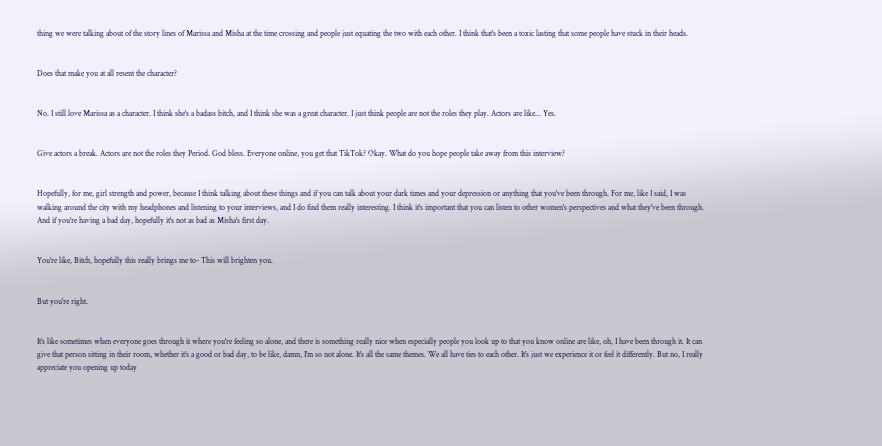thing we were talking about of the story lines of Marissa and Misha at the time crossing and people just equating the two with each other. I think that's been a toxic lasting that some people have stuck in their heads.


Does that make you at all resent the character?


No. I still love Marissa as a character. I think she's a badass bitch, and I think she was a great character. I just think people are not the roles they play. Actors are like... Yes.


Give actors a break. Actors are not the roles they Period. God bless. Everyone online, you get that TikTok? Okay. What do you hope people take away from this interview?


Hopefully, for me, girl strength and power, because I think talking about these things and if you can talk about your dark times and your depression or anything that you've been through. For me, like I said, I was walking around the city with my headphones and listening to your interviews, and I do find them really interesting. I think it's important that you can listen to other women's perspectives and what they've been through. And if you're having a bad day, hopefully it's not as bad as Misha's first day.


You're like, Bitch, hopefully this really brings me to- This will brighten you.


But you're right.


It's like sometimes when everyone goes through it where you're feeling so alone, and there is something really nice when especially people you look up to that you know online are like, oh, I have been through it. It can give that person sitting in their room, whether it's a good or bad day, to be like, damn, I'm so not alone. It's all the same themes. We all have ties to each other. It's just we experience it or feel it differently. But no, I really appreciate you opening up today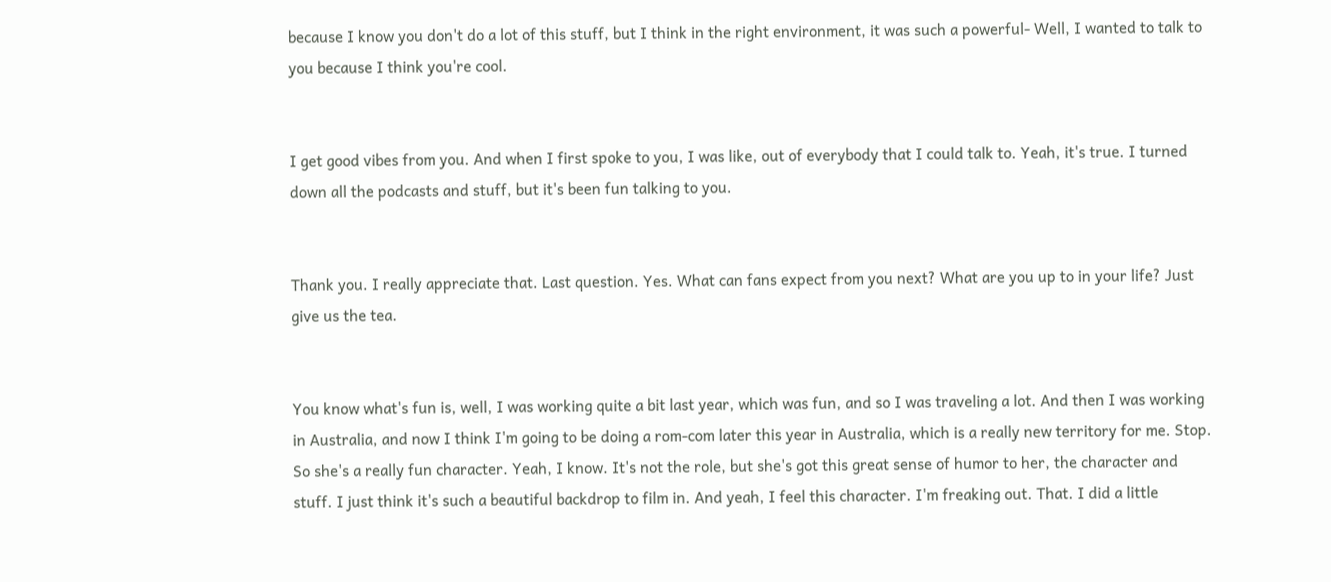because I know you don't do a lot of this stuff, but I think in the right environment, it was such a powerful- Well, I wanted to talk to you because I think you're cool.


I get good vibes from you. And when I first spoke to you, I was like, out of everybody that I could talk to. Yeah, it's true. I turned down all the podcasts and stuff, but it's been fun talking to you.


Thank you. I really appreciate that. Last question. Yes. What can fans expect from you next? What are you up to in your life? Just give us the tea.


You know what's fun is, well, I was working quite a bit last year, which was fun, and so I was traveling a lot. And then I was working in Australia, and now I think I'm going to be doing a rom-com later this year in Australia, which is a really new territory for me. Stop. So she's a really fun character. Yeah, I know. It's not the role, but she's got this great sense of humor to her, the character and stuff. I just think it's such a beautiful backdrop to film in. And yeah, I feel this character. I'm freaking out. That. I did a little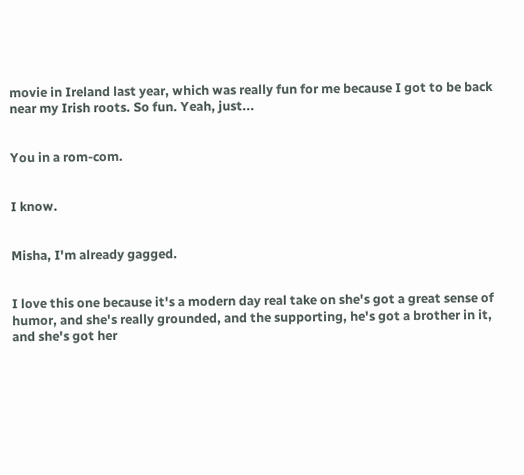movie in Ireland last year, which was really fun for me because I got to be back near my Irish roots. So fun. Yeah, just...


You in a rom-com.


I know.


Misha, I'm already gagged.


I love this one because it's a modern day real take on she's got a great sense of humor, and she's really grounded, and the supporting, he's got a brother in it, and she's got her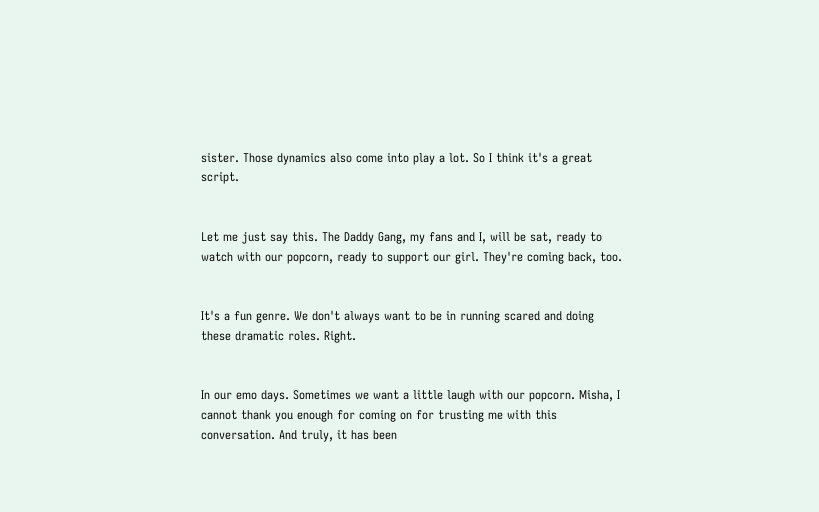sister. Those dynamics also come into play a lot. So I think it's a great script.


Let me just say this. The Daddy Gang, my fans and I, will be sat, ready to watch with our popcorn, ready to support our girl. They're coming back, too.


It's a fun genre. We don't always want to be in running scared and doing these dramatic roles. Right.


In our emo days. Sometimes we want a little laugh with our popcorn. Misha, I cannot thank you enough for coming on for trusting me with this conversation. And truly, it has been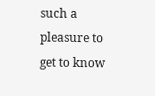such a pleasure to get to know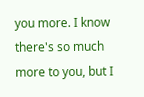you more. I know there's so much more to you, but I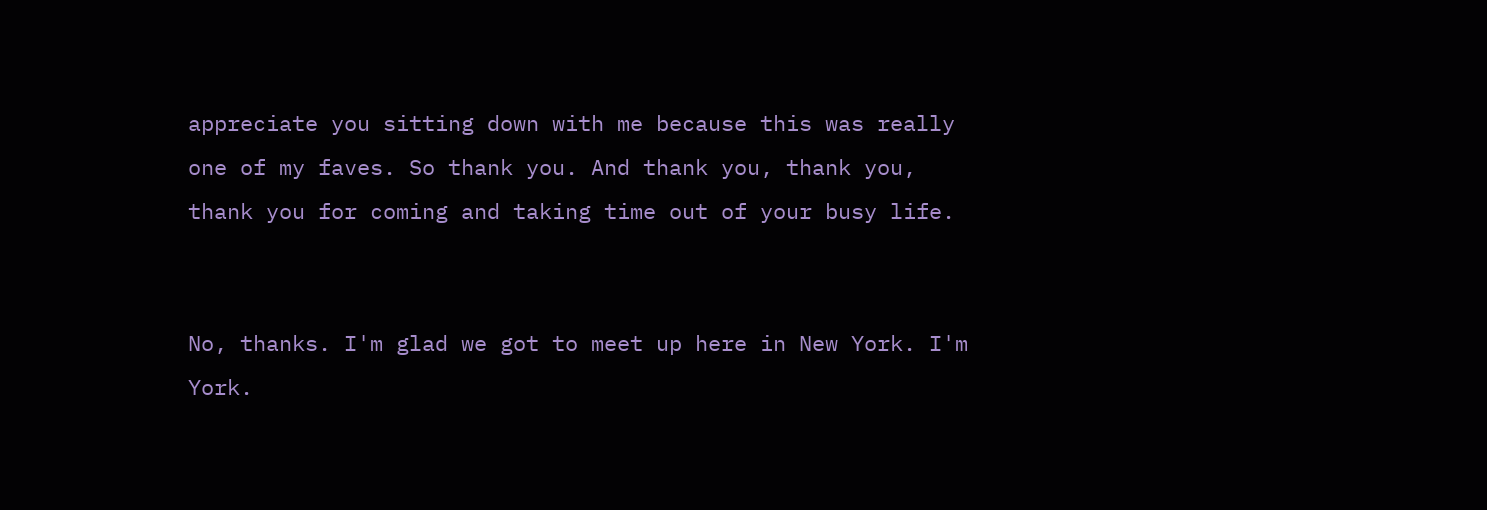appreciate you sitting down with me because this was really one of my faves. So thank you. And thank you, thank you, thank you for coming and taking time out of your busy life.


No, thanks. I'm glad we got to meet up here in New York. I'm York.